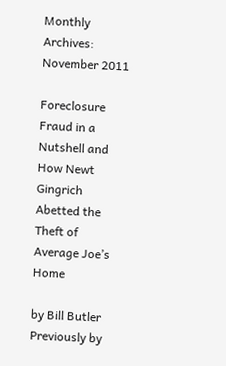Monthly Archives: November 2011

Foreclosure Fraud in a Nutshell and How Newt Gingrich Abetted the Theft of Average Joe’s Home

by Bill Butler
Previously by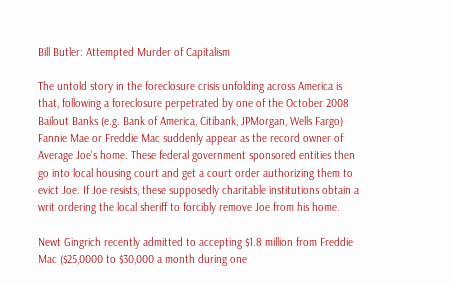Bill Butler: Attempted Murder of Capitalism

The untold story in the foreclosure crisis unfolding across America is that, following a foreclosure perpetrated by one of the October 2008 Bailout Banks (e.g. Bank of America, Citibank, JPMorgan, Wells Fargo) Fannie Mae or Freddie Mac suddenly appear as the record owner of Average Joe’s home. These federal government sponsored entities then go into local housing court and get a court order authorizing them to evict Joe. If Joe resists, these supposedly charitable institutions obtain a writ ordering the local sheriff to forcibly remove Joe from his home.

Newt Gingrich recently admitted to accepting $1.8 million from Freddie Mac ($25,0000 to $30,000 a month during one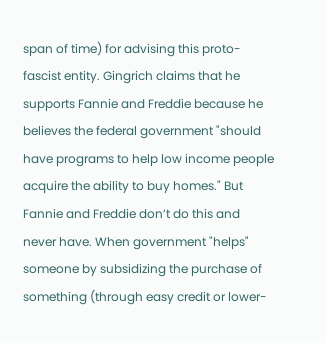span of time) for advising this proto-fascist entity. Gingrich claims that he supports Fannie and Freddie because he believes the federal government "should have programs to help low income people acquire the ability to buy homes." But Fannie and Freddie don’t do this and never have. When government "helps" someone by subsidizing the purchase of something (through easy credit or lower-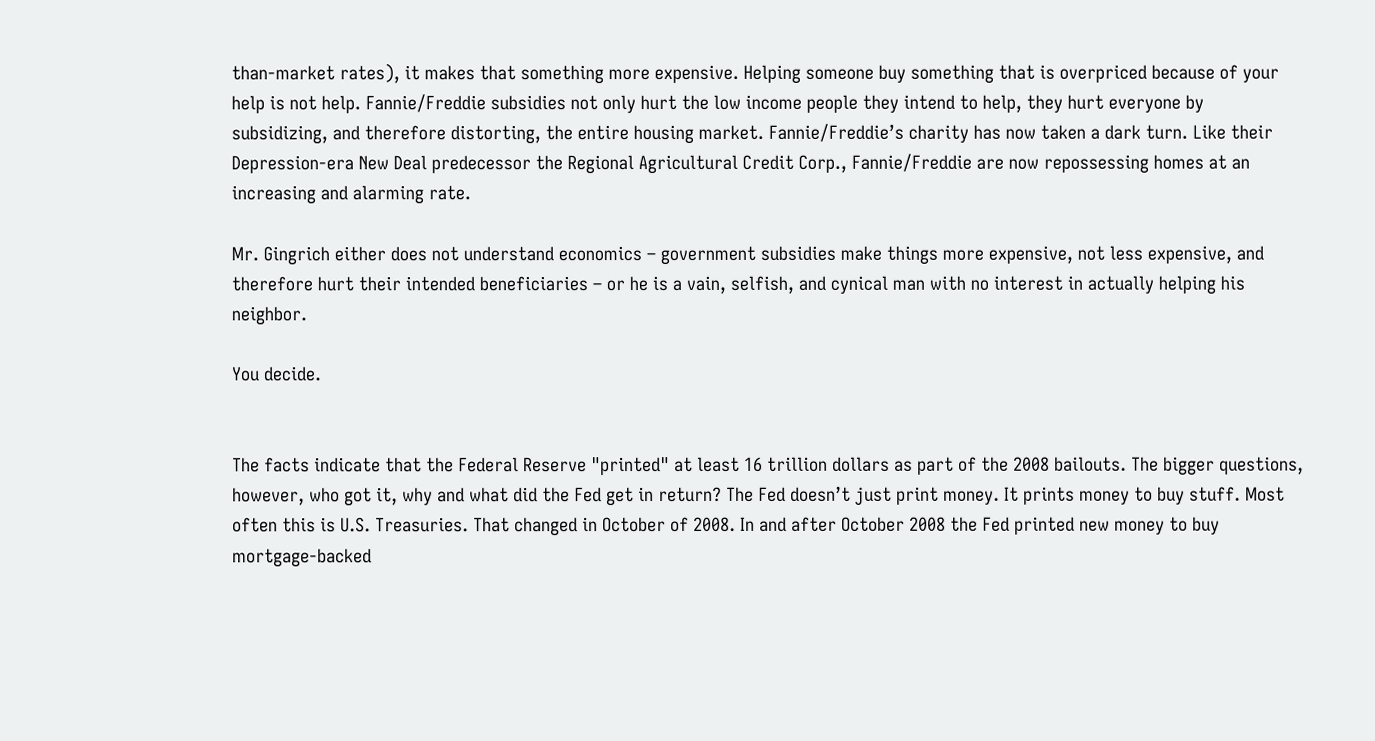than-market rates), it makes that something more expensive. Helping someone buy something that is overpriced because of your help is not help. Fannie/Freddie subsidies not only hurt the low income people they intend to help, they hurt everyone by subsidizing, and therefore distorting, the entire housing market. Fannie/Freddie’s charity has now taken a dark turn. Like their Depression-era New Deal predecessor the Regional Agricultural Credit Corp., Fannie/Freddie are now repossessing homes at an increasing and alarming rate.

Mr. Gingrich either does not understand economics – government subsidies make things more expensive, not less expensive, and therefore hurt their intended beneficiaries – or he is a vain, selfish, and cynical man with no interest in actually helping his neighbor.

You decide.


The facts indicate that the Federal Reserve "printed" at least 16 trillion dollars as part of the 2008 bailouts. The bigger questions, however, who got it, why and what did the Fed get in return? The Fed doesn’t just print money. It prints money to buy stuff. Most often this is U.S. Treasuries. That changed in October of 2008. In and after October 2008 the Fed printed new money to buy mortgage-backed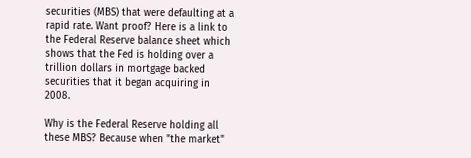securities (MBS) that were defaulting at a rapid rate. Want proof? Here is a link to the Federal Reserve balance sheet which shows that the Fed is holding over a trillion dollars in mortgage backed securities that it began acquiring in 2008.

Why is the Federal Reserve holding all these MBS? Because when "the market"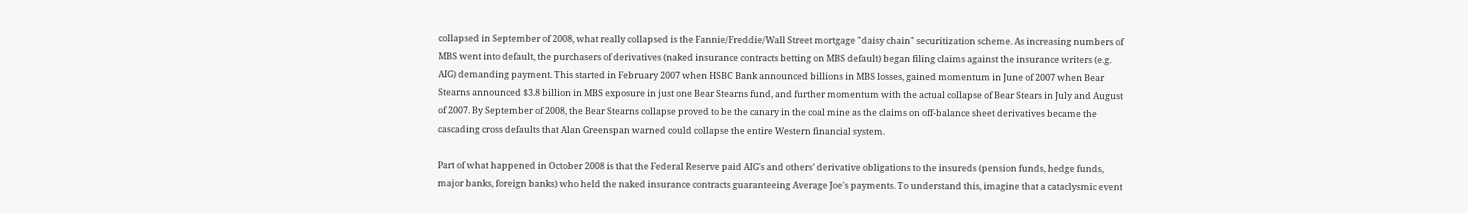collapsed in September of 2008, what really collapsed is the Fannie/Freddie/Wall Street mortgage "daisy chain" securitization scheme. As increasing numbers of MBS went into default, the purchasers of derivatives (naked insurance contracts betting on MBS default) began filing claims against the insurance writers (e.g. AIG) demanding payment. This started in February 2007 when HSBC Bank announced billions in MBS losses, gained momentum in June of 2007 when Bear Stearns announced $3.8 billion in MBS exposure in just one Bear Stearns fund, and further momentum with the actual collapse of Bear Stears in July and August of 2007. By September of 2008, the Bear Stearns collapse proved to be the canary in the coal mine as the claims on off-balance sheet derivatives became the cascading cross defaults that Alan Greenspan warned could collapse the entire Western financial system.

Part of what happened in October 2008 is that the Federal Reserve paid AIG's and others’ derivative obligations to the insureds (pension funds, hedge funds, major banks, foreign banks) who held the naked insurance contracts guaranteeing Average Joe's payments. To understand this, imagine that a cataclysmic event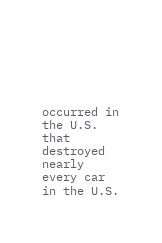occurred in the U.S. that destroyed nearly every car in the U.S.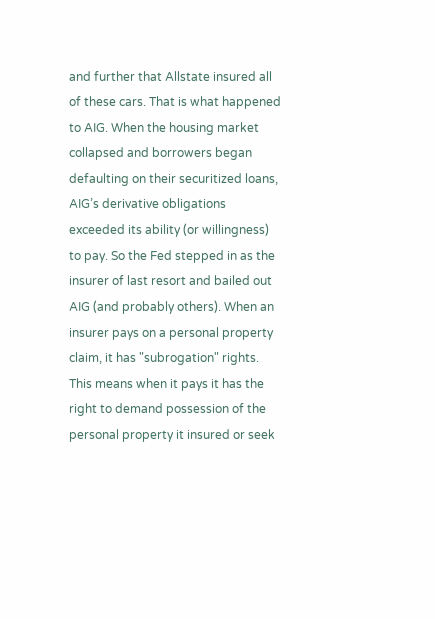and further that Allstate insured all of these cars. That is what happened to AIG. When the housing market collapsed and borrowers began defaulting on their securitized loans, AIG’s derivative obligations exceeded its ability (or willingness) to pay. So the Fed stepped in as the insurer of last resort and bailed out AIG (and probably others). When an insurer pays on a personal property claim, it has "subrogation" rights. This means when it pays it has the right to demand possession of the personal property it insured or seek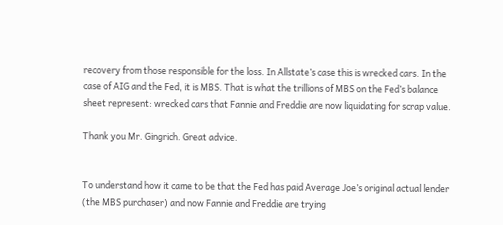recovery from those responsible for the loss. In Allstate’s case this is wrecked cars. In the case of AIG and the Fed, it is MBS. That is what the trillions of MBS on the Fed’s balance sheet represent: wrecked cars that Fannie and Freddie are now liquidating for scrap value.

Thank you Mr. Gingrich. Great advice.


To understand how it came to be that the Fed has paid Average Joe’s original actual lender (the MBS purchaser) and now Fannie and Freddie are trying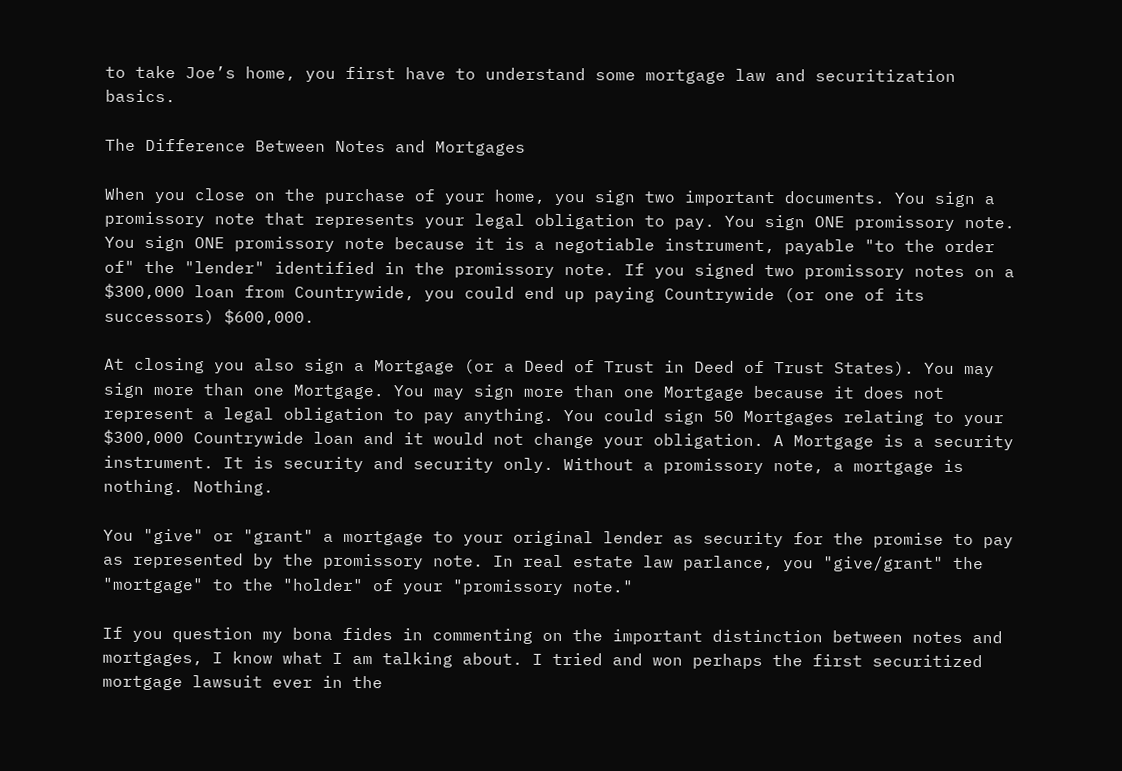to take Joe’s home, you first have to understand some mortgage law and securitization basics.

The Difference Between Notes and Mortgages

When you close on the purchase of your home, you sign two important documents. You sign a promissory note that represents your legal obligation to pay. You sign ONE promissory note. You sign ONE promissory note because it is a negotiable instrument, payable "to the order of" the "lender" identified in the promissory note. If you signed two promissory notes on a $300,000 loan from Countrywide, you could end up paying Countrywide (or one of its successors) $600,000.

At closing you also sign a Mortgage (or a Deed of Trust in Deed of Trust States). You may sign more than one Mortgage. You may sign more than one Mortgage because it does not represent a legal obligation to pay anything. You could sign 50 Mortgages relating to your $300,000 Countrywide loan and it would not change your obligation. A Mortgage is a security instrument. It is security and security only. Without a promissory note, a mortgage is nothing. Nothing.

You "give" or "grant" a mortgage to your original lender as security for the promise to pay as represented by the promissory note. In real estate law parlance, you "give/grant" the "mortgage" to the "holder" of your "promissory note."

If you question my bona fides in commenting on the important distinction between notes and mortgages, I know what I am talking about. I tried and won perhaps the first securitized mortgage lawsuit ever in the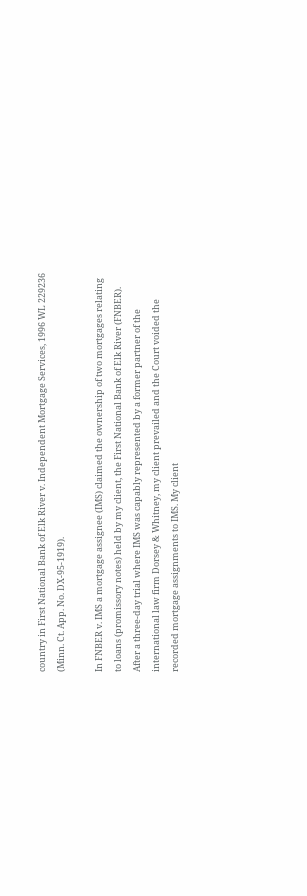country in First National Bank of Elk River v. Independent Mortgage Services, 1996 WL 229236 (Minn. Ct. App. No. DX-95-1919).

In FNBER v. IMS a mortgage assignee (IMS) claimed the ownership of two mortgages relating to loans (promissory notes) held by my client, the First National Bank of Elk River (FNBER). After a three-day trial where IMS was capably represented by a former partner of the international law firm Dorsey & Whitney, my client prevailed and the Court voided the recorded mortgage assignments to IMS. My client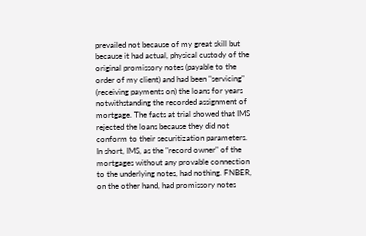prevailed not because of my great skill but because it had actual, physical custody of the original promissory notes (payable to the order of my client) and had been "servicing" (receiving payments on) the loans for years notwithstanding the recorded assignment of mortgage. The facts at trial showed that IMS rejected the loans because they did not conform to their securitization parameters. In short, IMS, as the "record owner" of the mortgages without any provable connection to the underlying notes, had nothing. FNBER, on the other hand, had promissory notes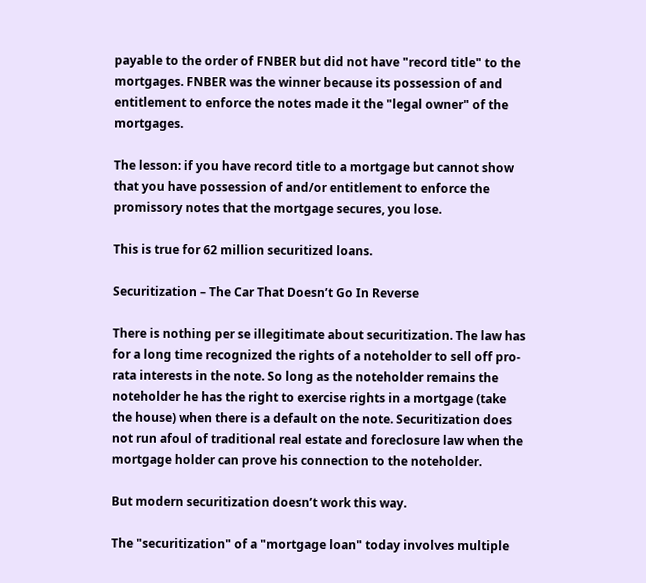payable to the order of FNBER but did not have "record title" to the mortgages. FNBER was the winner because its possession of and entitlement to enforce the notes made it the "legal owner" of the mortgages.

The lesson: if you have record title to a mortgage but cannot show that you have possession of and/or entitlement to enforce the promissory notes that the mortgage secures, you lose.

This is true for 62 million securitized loans.

Securitization – The Car That Doesn’t Go In Reverse

There is nothing per se illegitimate about securitization. The law has for a long time recognized the rights of a noteholder to sell off pro-rata interests in the note. So long as the noteholder remains the noteholder he has the right to exercise rights in a mortgage (take the house) when there is a default on the note. Securitization does not run afoul of traditional real estate and foreclosure law when the mortgage holder can prove his connection to the noteholder.

But modern securitization doesn’t work this way.

The "securitization" of a "mortgage loan" today involves multiple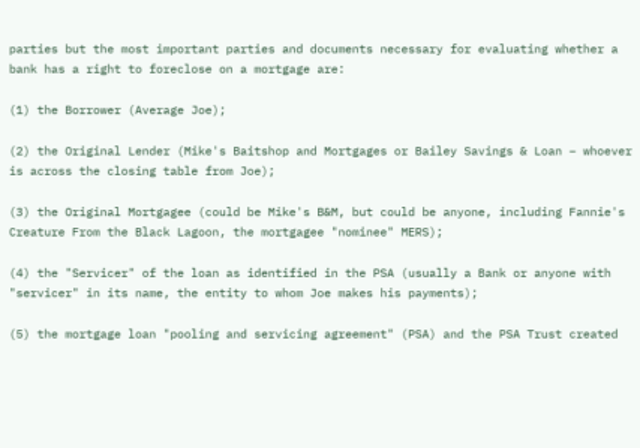parties but the most important parties and documents necessary for evaluating whether a bank has a right to foreclose on a mortgage are:

(1) the Borrower (Average Joe);

(2) the Original Lender (Mike's Baitshop and Mortgages or Bailey Savings & Loan – whoever is across the closing table from Joe);

(3) the Original Mortgagee (could be Mike's B&M, but could be anyone, including Fannie's Creature From the Black Lagoon, the mortgagee "nominee" MERS);

(4) the "Servicer" of the loan as identified in the PSA (usually a Bank or anyone with "servicer" in its name, the entity to whom Joe makes his payments);

(5) the mortgage loan "pooling and servicing agreement" (PSA) and the PSA Trust created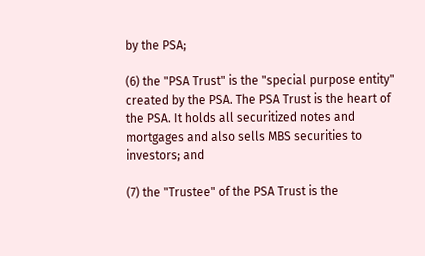by the PSA;

(6) the "PSA Trust" is the "special purpose entity" created by the PSA. The PSA Trust is the heart of the PSA. It holds all securitized notes and mortgages and also sells MBS securities to investors; and

(7) the "Trustee" of the PSA Trust is the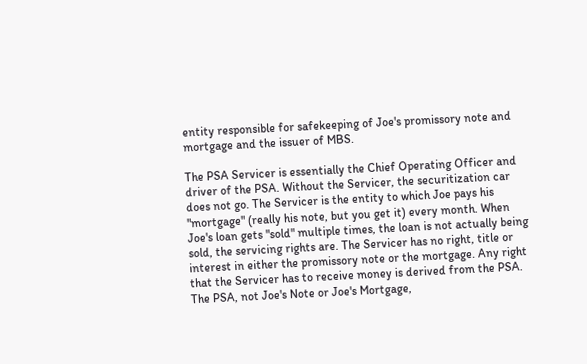entity responsible for safekeeping of Joe's promissory note and mortgage and the issuer of MBS.

The PSA Servicer is essentially the Chief Operating Officer and driver of the PSA. Without the Servicer, the securitization car does not go. The Servicer is the entity to which Joe pays his "mortgage" (really his note, but you get it) every month. When Joe's loan gets "sold" multiple times, the loan is not actually being sold, the servicing rights are. The Servicer has no right, title or interest in either the promissory note or the mortgage. Any right that the Servicer has to receive money is derived from the PSA. The PSA, not Joe's Note or Joe's Mortgage,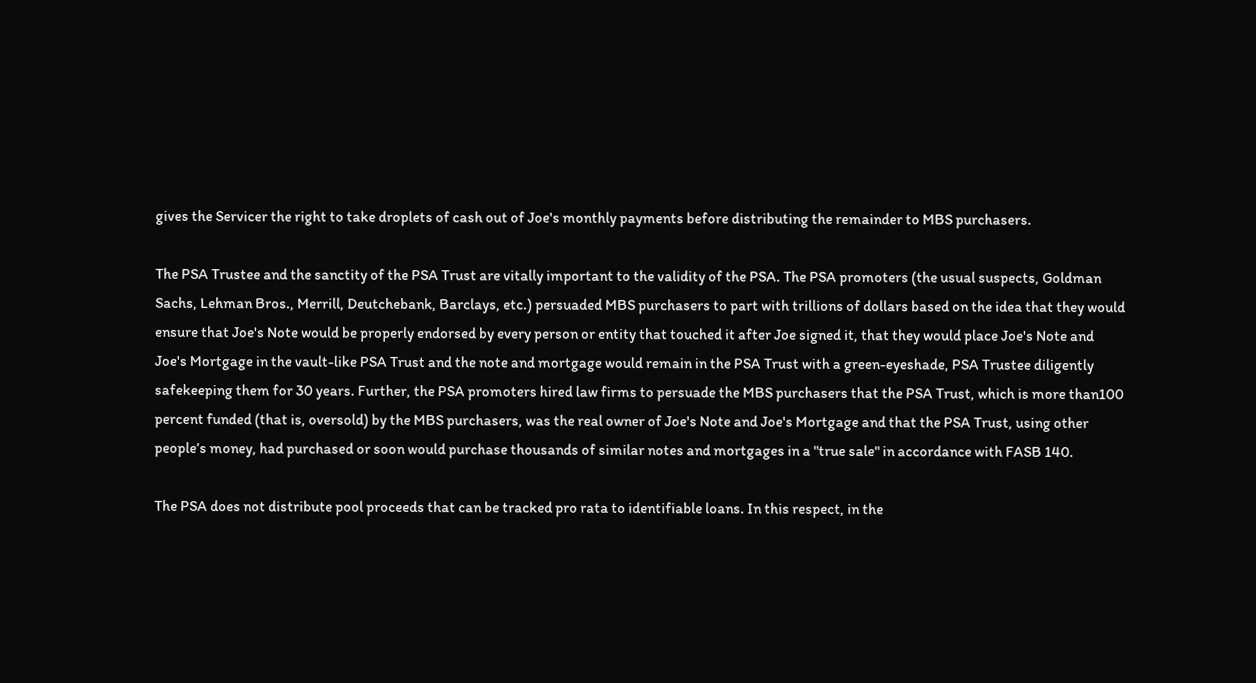gives the Servicer the right to take droplets of cash out of Joe's monthly payments before distributing the remainder to MBS purchasers.

The PSA Trustee and the sanctity of the PSA Trust are vitally important to the validity of the PSA. The PSA promoters (the usual suspects, Goldman Sachs, Lehman Bros., Merrill, Deutchebank, Barclays, etc.) persuaded MBS purchasers to part with trillions of dollars based on the idea that they would ensure that Joe's Note would be properly endorsed by every person or entity that touched it after Joe signed it, that they would place Joe's Note and Joe's Mortgage in the vault-like PSA Trust and the note and mortgage would remain in the PSA Trust with a green-eyeshade, PSA Trustee diligently safekeeping them for 30 years. Further, the PSA promoters hired law firms to persuade the MBS purchasers that the PSA Trust, which is more than100 percent funded (that is, oversold) by the MBS purchasers, was the real owner of Joe's Note and Joe's Mortgage and that the PSA Trust, using other people’s money, had purchased or soon would purchase thousands of similar notes and mortgages in a "true sale" in accordance with FASB 140.

The PSA does not distribute pool proceeds that can be tracked pro rata to identifiable loans. In this respect, in the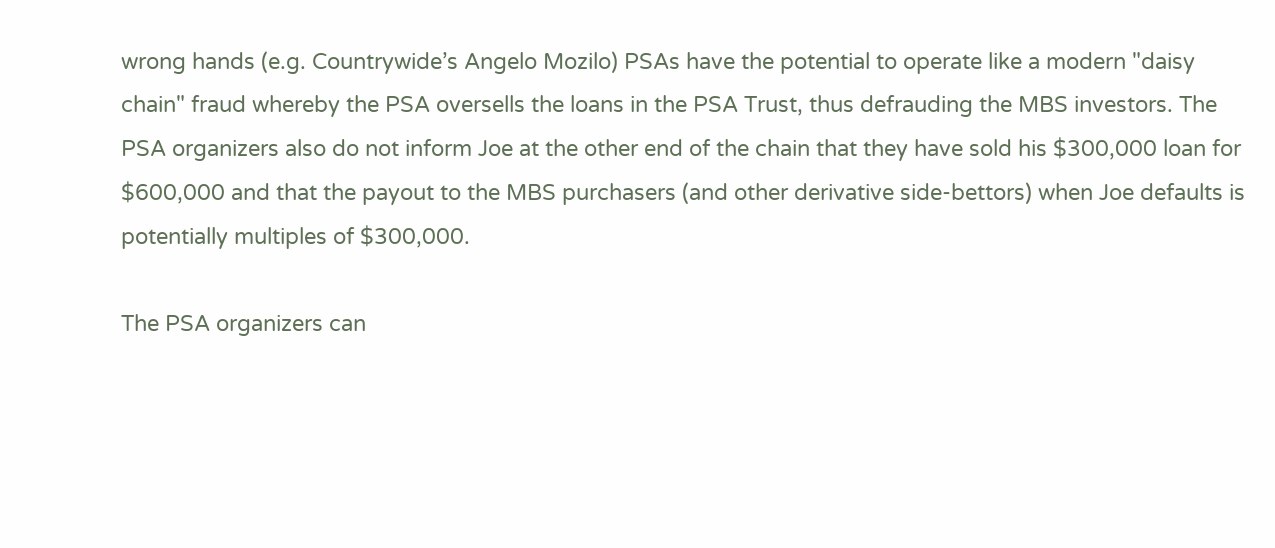wrong hands (e.g. Countrywide’s Angelo Mozilo) PSAs have the potential to operate like a modern "daisy chain" fraud whereby the PSA oversells the loans in the PSA Trust, thus defrauding the MBS investors. The PSA organizers also do not inform Joe at the other end of the chain that they have sold his $300,000 loan for $600,000 and that the payout to the MBS purchasers (and other derivative side-bettors) when Joe defaults is potentially multiples of $300,000.

The PSA organizers can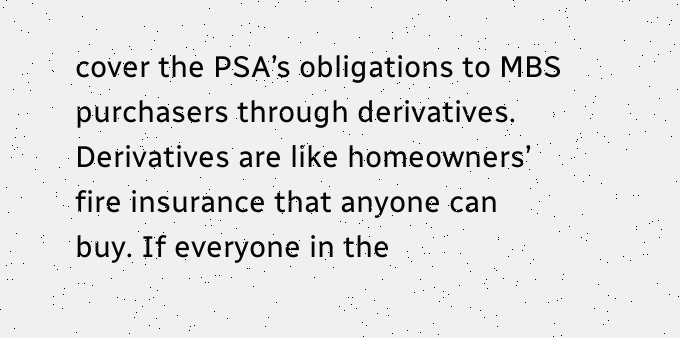cover the PSA’s obligations to MBS purchasers through derivatives. Derivatives are like homeowners’ fire insurance that anyone can buy. If everyone in the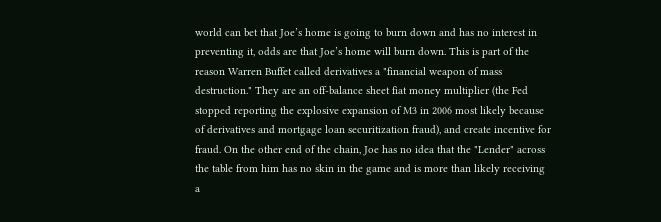world can bet that Joe’s home is going to burn down and has no interest in preventing it, odds are that Joe’s home will burn down. This is part of the reason Warren Buffet called derivatives a "financial weapon of mass destruction." They are an off-balance sheet fiat money multiplier (the Fed stopped reporting the explosive expansion of M3 in 2006 most likely because of derivatives and mortgage loan securitization fraud), and create incentive for fraud. On the other end of the chain, Joe has no idea that the "Lender" across the table from him has no skin in the game and is more than likely receiving a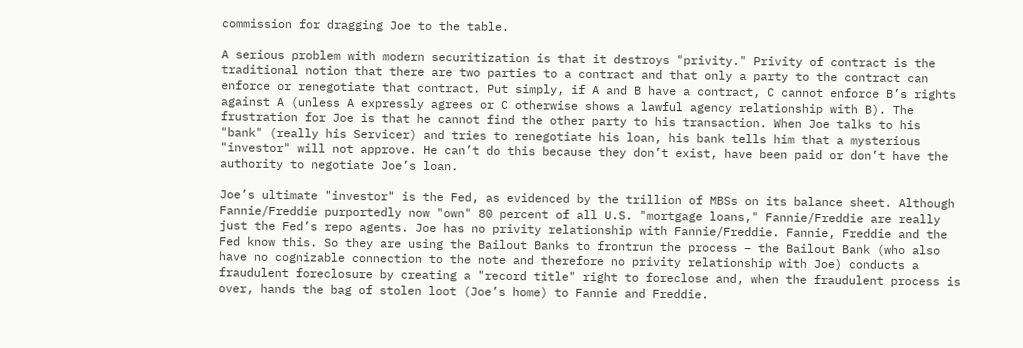commission for dragging Joe to the table.

A serious problem with modern securitization is that it destroys "privity." Privity of contract is the traditional notion that there are two parties to a contract and that only a party to the contract can enforce or renegotiate that contract. Put simply, if A and B have a contract, C cannot enforce B’s rights against A (unless A expressly agrees or C otherwise shows a lawful agency relationship with B). The frustration for Joe is that he cannot find the other party to his transaction. When Joe talks to his "bank" (really his Servicer) and tries to renegotiate his loan, his bank tells him that a mysterious "investor" will not approve. He can’t do this because they don’t exist, have been paid or don’t have the authority to negotiate Joe’s loan.

Joe’s ultimate "investor" is the Fed, as evidenced by the trillion of MBSs on its balance sheet. Although Fannie/Freddie purportedly now "own" 80 percent of all U.S. "mortgage loans," Fannie/Freddie are really just the Fed’s repo agents. Joe has no privity relationship with Fannie/Freddie. Fannie, Freddie and the Fed know this. So they are using the Bailout Banks to frontrun the process – the Bailout Bank (who also have no cognizable connection to the note and therefore no privity relationship with Joe) conducts a fraudulent foreclosure by creating a "record title" right to foreclose and, when the fraudulent process is over, hands the bag of stolen loot (Joe’s home) to Fannie and Freddie.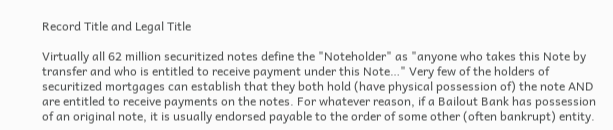Record Title and Legal Title

Virtually all 62 million securitized notes define the "Noteholder" as "anyone who takes this Note by transfer and who is entitled to receive payment under this Note…" Very few of the holders of securitized mortgages can establish that they both hold (have physical possession of) the note AND are entitled to receive payments on the notes. For whatever reason, if a Bailout Bank has possession of an original note, it is usually endorsed payable to the order of some other (often bankrupt) entity.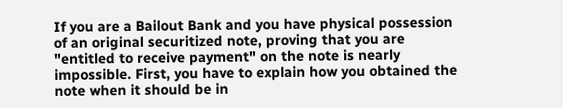If you are a Bailout Bank and you have physical possession of an original securitized note, proving that you are "entitled to receive payment" on the note is nearly impossible. First, you have to explain how you obtained the note when it should be in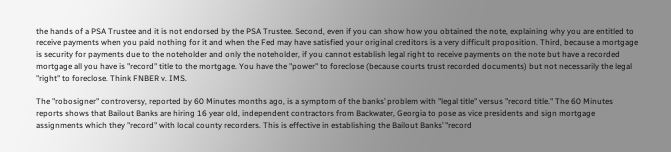the hands of a PSA Trustee and it is not endorsed by the PSA Trustee. Second, even if you can show how you obtained the note, explaining why you are entitled to receive payments when you paid nothing for it and when the Fed may have satisfied your original creditors is a very difficult proposition. Third, because a mortgage is security for payments due to the noteholder and only the noteholder, if you cannot establish legal right to receive payments on the note but have a recorded mortgage all you have is "record" title to the mortgage. You have the "power" to foreclose (because courts trust recorded documents) but not necessarily the legal "right" to foreclose. Think FNBER v. IMS.

The "robosigner" controversy, reported by 60 Minutes months ago, is a symptom of the banks’ problem with "legal title" versus "record title." The 60 Minutes reports shows that Bailout Banks are hiring 16 year old, independent contractors from Backwater, Georgia to pose as vice presidents and sign mortgage assignments which they "record" with local county recorders. This is effective in establishing the Bailout Banks’ "record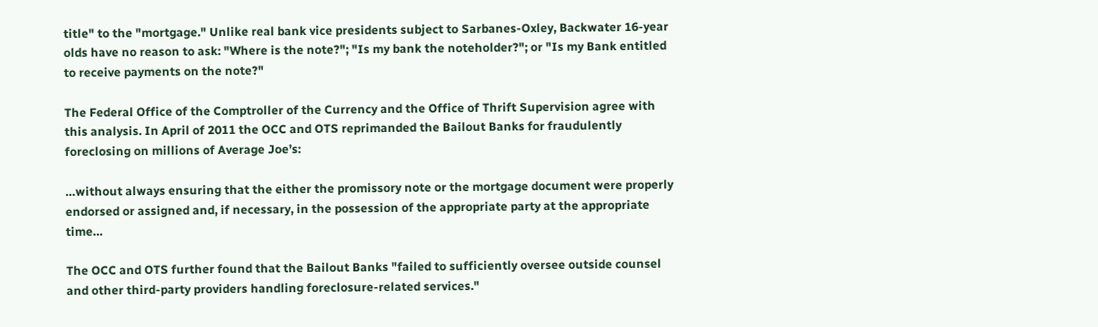title" to the "mortgage." Unlike real bank vice presidents subject to Sarbanes-Oxley, Backwater 16-year olds have no reason to ask: "Where is the note?"; "Is my bank the noteholder?"; or "Is my Bank entitled to receive payments on the note?"

The Federal Office of the Comptroller of the Currency and the Office of Thrift Supervision agree with this analysis. In April of 2011 the OCC and OTS reprimanded the Bailout Banks for fraudulently foreclosing on millions of Average Joe’s:

…without always ensuring that the either the promissory note or the mortgage document were properly endorsed or assigned and, if necessary, in the possession of the appropriate party at the appropriate time…

The OCC and OTS further found that the Bailout Banks "failed to sufficiently oversee outside counsel and other third-party providers handling foreclosure-related services."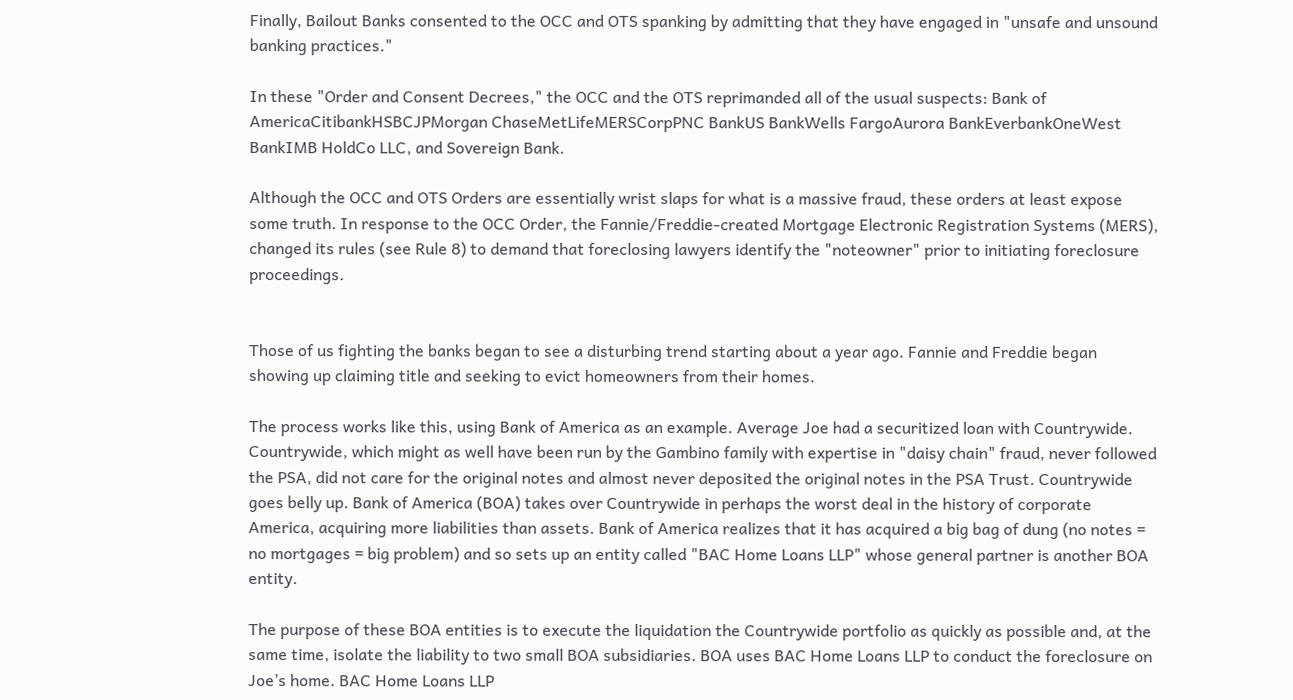Finally, Bailout Banks consented to the OCC and OTS spanking by admitting that they have engaged in "unsafe and unsound banking practices."

In these "Order and Consent Decrees," the OCC and the OTS reprimanded all of the usual suspects: Bank of AmericaCitibankHSBCJPMorgan ChaseMetLifeMERSCorpPNC BankUS BankWells FargoAurora BankEverbankOneWest BankIMB HoldCo LLC, and Sovereign Bank.

Although the OCC and OTS Orders are essentially wrist slaps for what is a massive fraud, these orders at least expose some truth. In response to the OCC Order, the Fannie/Freddie-created Mortgage Electronic Registration Systems (MERS), changed its rules (see Rule 8) to demand that foreclosing lawyers identify the "noteowner" prior to initiating foreclosure proceedings.


Those of us fighting the banks began to see a disturbing trend starting about a year ago. Fannie and Freddie began showing up claiming title and seeking to evict homeowners from their homes.

The process works like this, using Bank of America as an example. Average Joe had a securitized loan with Countrywide. Countrywide, which might as well have been run by the Gambino family with expertise in "daisy chain" fraud, never followed the PSA, did not care for the original notes and almost never deposited the original notes in the PSA Trust. Countrywide goes belly up. Bank of America (BOA) takes over Countrywide in perhaps the worst deal in the history of corporate America, acquiring more liabilities than assets. Bank of America realizes that it has acquired a big bag of dung (no notes = no mortgages = big problem) and so sets up an entity called "BAC Home Loans LLP" whose general partner is another BOA entity.

The purpose of these BOA entities is to execute the liquidation the Countrywide portfolio as quickly as possible and, at the same time, isolate the liability to two small BOA subsidiaries. BOA uses BAC Home Loans LLP to conduct the foreclosure on Joe’s home. BAC Home Loans LLP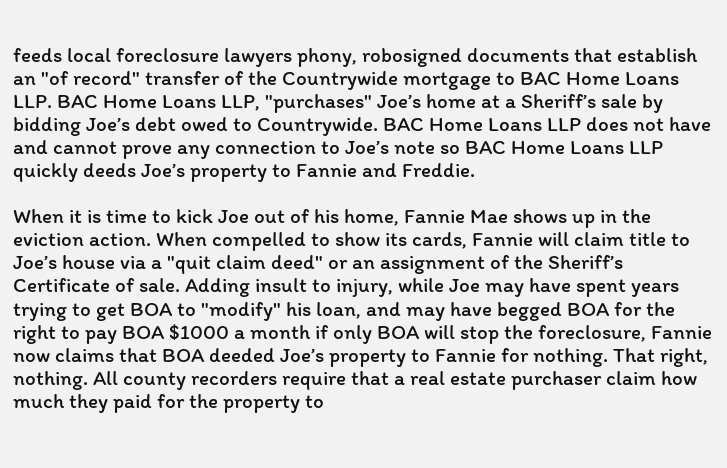feeds local foreclosure lawyers phony, robosigned documents that establish an "of record" transfer of the Countrywide mortgage to BAC Home Loans LLP. BAC Home Loans LLP, "purchases" Joe’s home at a Sheriff’s sale by bidding Joe’s debt owed to Countrywide. BAC Home Loans LLP does not have and cannot prove any connection to Joe’s note so BAC Home Loans LLP quickly deeds Joe’s property to Fannie and Freddie.

When it is time to kick Joe out of his home, Fannie Mae shows up in the eviction action. When compelled to show its cards, Fannie will claim title to Joe’s house via a "quit claim deed" or an assignment of the Sheriff’s Certificate of sale. Adding insult to injury, while Joe may have spent years trying to get BOA to "modify" his loan, and may have begged BOA for the right to pay BOA $1000 a month if only BOA will stop the foreclosure, Fannie now claims that BOA deeded Joe’s property to Fannie for nothing. That right, nothing. All county recorders require that a real estate purchaser claim how much they paid for the property to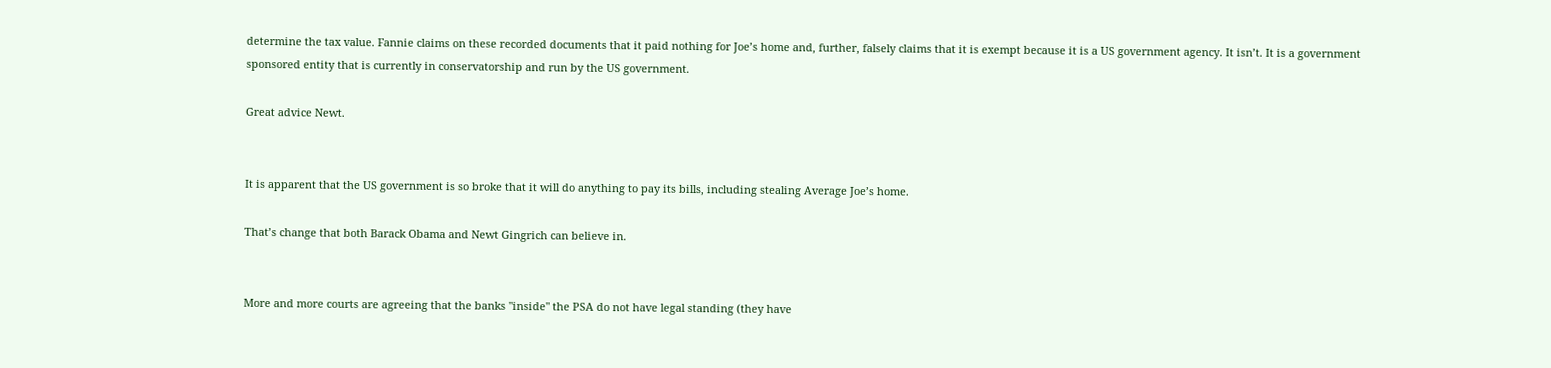determine the tax value. Fannie claims on these recorded documents that it paid nothing for Joe’s home and, further, falsely claims that it is exempt because it is a US government agency. It isn’t. It is a government sponsored entity that is currently in conservatorship and run by the US government.

Great advice Newt.


It is apparent that the US government is so broke that it will do anything to pay its bills, including stealing Average Joe’s home.

That’s change that both Barack Obama and Newt Gingrich can believe in.


More and more courts are agreeing that the banks "inside" the PSA do not have legal standing (they have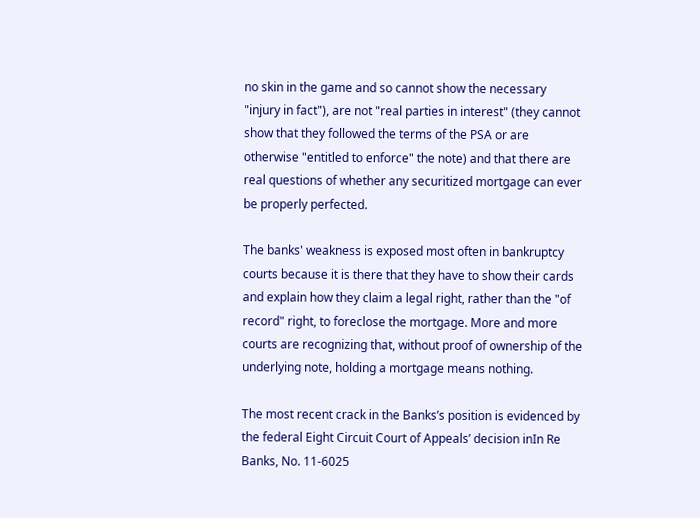no skin in the game and so cannot show the necessary "injury in fact"), are not "real parties in interest" (they cannot show that they followed the terms of the PSA or are otherwise "entitled to enforce" the note) and that there are real questions of whether any securitized mortgage can ever be properly perfected.

The banks' weakness is exposed most often in bankruptcy courts because it is there that they have to show their cards and explain how they claim a legal right, rather than the "of record" right, to foreclose the mortgage. More and more courts are recognizing that, without proof of ownership of the underlying note, holding a mortgage means nothing.

The most recent crack in the Banks’s position is evidenced by the federal Eight Circuit Court of Appeals’ decision inIn Re Banks, No. 11-6025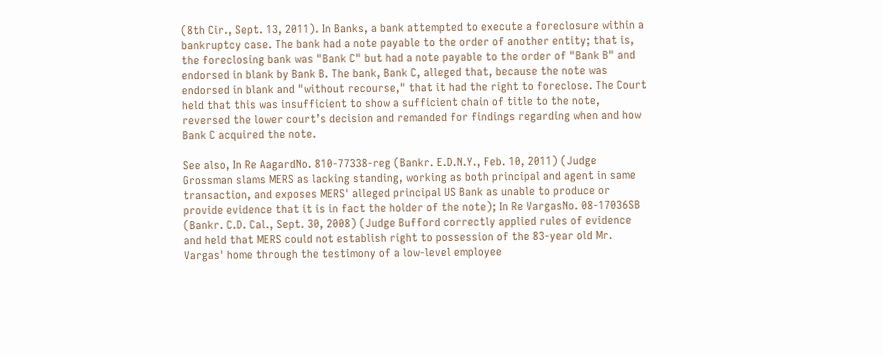(8th Cir., Sept. 13, 2011). In Banks, a bank attempted to execute a foreclosure within a bankruptcy case. The bank had a note payable to the order of another entity; that is, the foreclosing bank was "Bank C" but had a note payable to the order of "Bank B" and endorsed in blank by Bank B. The bank, Bank C, alleged that, because the note was endorsed in blank and "without recourse," that it had the right to foreclose. The Court held that this was insufficient to show a sufficient chain of title to the note, reversed the lower court’s decision and remanded for findings regarding when and how Bank C acquired the note.

See also, In Re AagardNo. 810-77338-reg (Bankr. E.D.N.Y., Feb. 10, 2011) (Judge Grossman slams MERS as lacking standing, working as both principal and agent in same transaction, and exposes MERS' alleged principal US Bank as unable to produce or provide evidence that it is in fact the holder of the note); In Re VargasNo. 08-17036SB (Bankr. C.D. Cal., Sept. 30, 2008) (Judge Bufford correctly applied rules of evidence and held that MERS could not establish right to possession of the 83-year old Mr. Vargas' home through the testimony of a low-level employee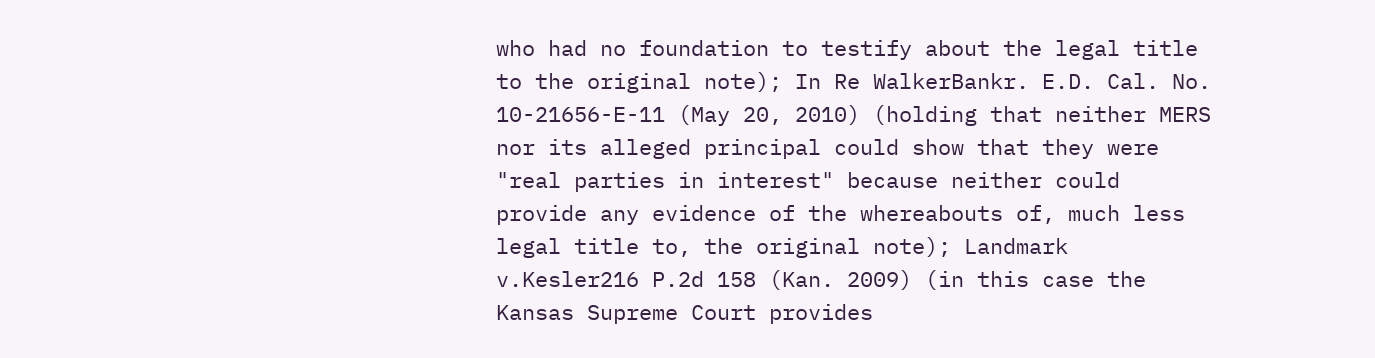who had no foundation to testify about the legal title to the original note); In Re WalkerBankr. E.D. Cal. No. 10-21656-E-11 (May 20, 2010) (holding that neither MERS nor its alleged principal could show that they were "real parties in interest" because neither could provide any evidence of the whereabouts of, much less legal title to, the original note); Landmark v.Kesler216 P.2d 158 (Kan. 2009) (in this case the Kansas Supreme Court provides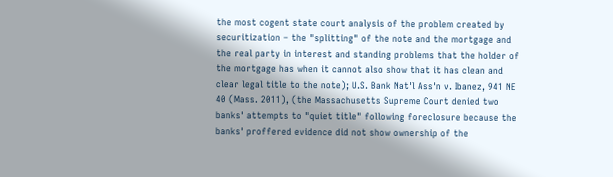the most cogent state court analysis of the problem created by securitization – the "splitting" of the note and the mortgage and the real party in interest and standing problems that the holder of the mortgage has when it cannot also show that it has clean and clear legal title to the note); U.S. Bank Nat'l Ass'n v. Ibanez, 941 NE 40 (Mass. 2011), (the Massachusetts Supreme Court denied two banks' attempts to "quiet title" following foreclosure because the banks' proffered evidence did not show ownership of the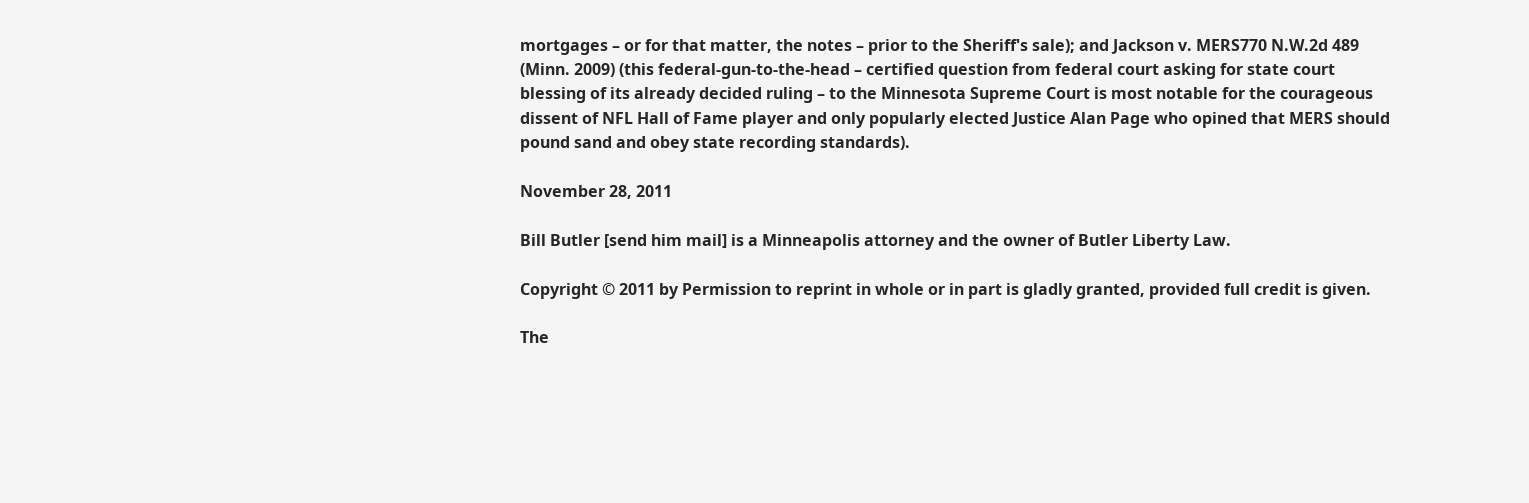mortgages – or for that matter, the notes – prior to the Sheriff's sale); and Jackson v. MERS770 N.W.2d 489 (Minn. 2009) (this federal-gun-to-the-head – certified question from federal court asking for state court blessing of its already decided ruling – to the Minnesota Supreme Court is most notable for the courageous dissent of NFL Hall of Fame player and only popularly elected Justice Alan Page who opined that MERS should pound sand and obey state recording standards).

November 28, 2011

Bill Butler [send him mail] is a Minneapolis attorney and the owner of Butler Liberty Law.

Copyright © 2011 by Permission to reprint in whole or in part is gladly granted, provided full credit is given.

The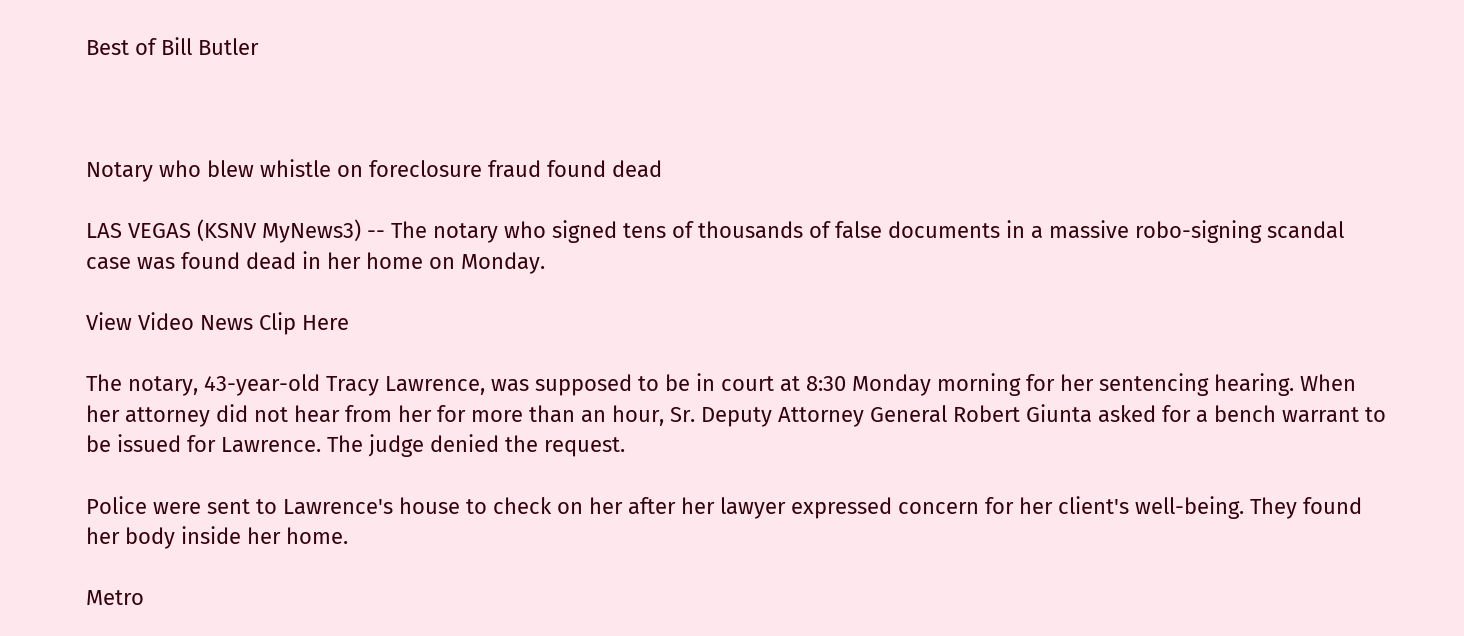Best of Bill Butler



Notary who blew whistle on foreclosure fraud found dead

LAS VEGAS (KSNV MyNews3) -- The notary who signed tens of thousands of false documents in a massive robo-signing scandal case was found dead in her home on Monday.

View Video News Clip Here

The notary, 43-year-old Tracy Lawrence, was supposed to be in court at 8:30 Monday morning for her sentencing hearing. When her attorney did not hear from her for more than an hour, Sr. Deputy Attorney General Robert Giunta asked for a bench warrant to be issued for Lawrence. The judge denied the request.

Police were sent to Lawrence's house to check on her after her lawyer expressed concern for her client's well-being. They found her body inside her home.

Metro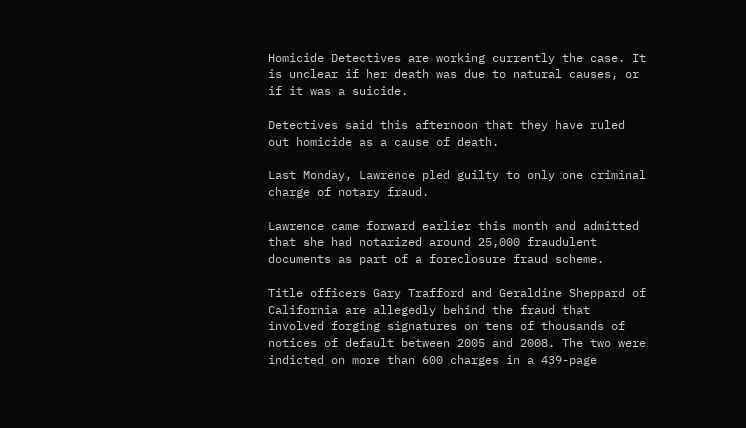Homicide Detectives are working currently the case. It is unclear if her death was due to natural causes, or if it was a suicide.

Detectives said this afternoon that they have ruled out homicide as a cause of death.

Last Monday, Lawrence pled guilty to only one criminal charge of notary fraud.

Lawrence came forward earlier this month and admitted that she had notarized around 25,000 fraudulent documents as part of a foreclosure fraud scheme.

Title officers Gary Trafford and Geraldine Sheppard of California are allegedly behind the fraud that involved forging signatures on tens of thousands of notices of default between 2005 and 2008. The two were indicted on more than 600 charges in a 439-page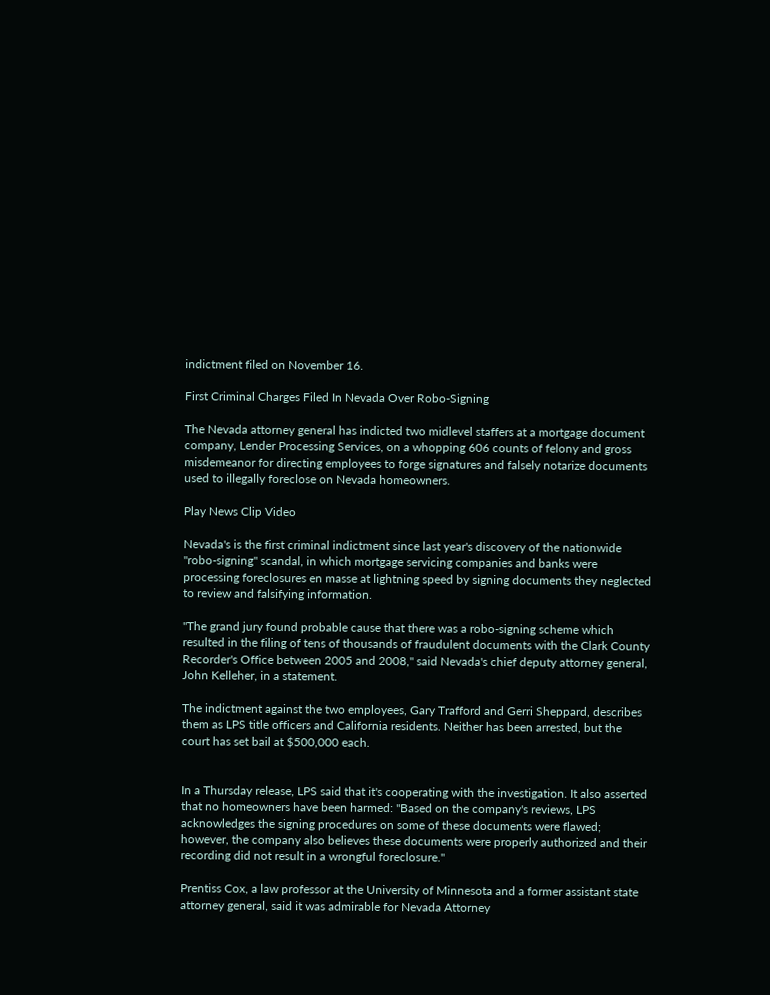indictment filed on November 16.

First Criminal Charges Filed In Nevada Over Robo-Signing

The Nevada attorney general has indicted two midlevel staffers at a mortgage document company, Lender Processing Services, on a whopping 606 counts of felony and gross misdemeanor for directing employees to forge signatures and falsely notarize documents used to illegally foreclose on Nevada homeowners.

Play News Clip Video

Nevada's is the first criminal indictment since last year's discovery of the nationwide "robo-signing" scandal, in which mortgage servicing companies and banks were processing foreclosures en masse at lightning speed by signing documents they neglected to review and falsifying information.

"The grand jury found probable cause that there was a robo-signing scheme which resulted in the filing of tens of thousands of fraudulent documents with the Clark County Recorder's Office between 2005 and 2008," said Nevada's chief deputy attorney general, John Kelleher, in a statement.

The indictment against the two employees, Gary Trafford and Gerri Sheppard, describes them as LPS title officers and California residents. Neither has been arrested, but the court has set bail at $500,000 each.


In a Thursday release, LPS said that it's cooperating with the investigation. It also asserted that no homeowners have been harmed: "Based on the company's reviews, LPS acknowledges the signing procedures on some of these documents were flawed; however, the company also believes these documents were properly authorized and their recording did not result in a wrongful foreclosure."

Prentiss Cox, a law professor at the University of Minnesota and a former assistant state attorney general, said it was admirable for Nevada Attorney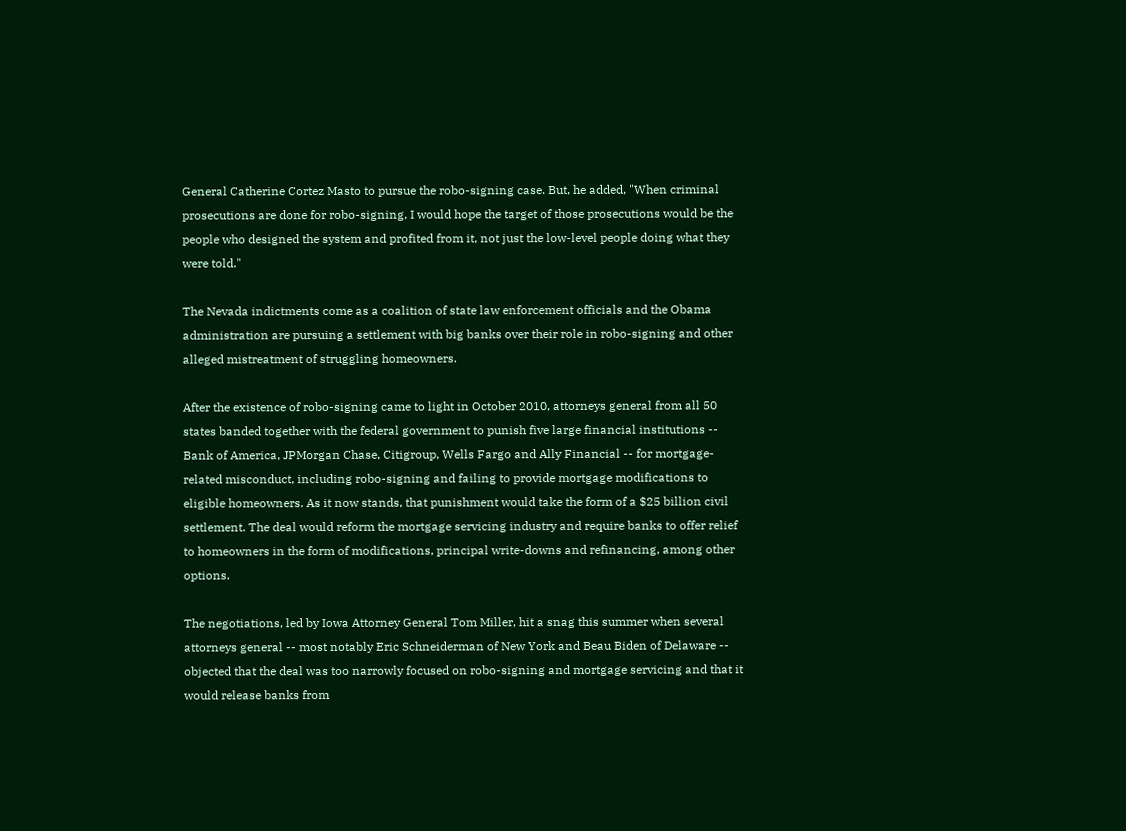General Catherine Cortez Masto to pursue the robo-signing case. But, he added, "When criminal prosecutions are done for robo-signing, I would hope the target of those prosecutions would be the people who designed the system and profited from it, not just the low-level people doing what they were told."

The Nevada indictments come as a coalition of state law enforcement officials and the Obama administration are pursuing a settlement with big banks over their role in robo-signing and other alleged mistreatment of struggling homeowners.

After the existence of robo-signing came to light in October 2010, attorneys general from all 50 states banded together with the federal government to punish five large financial institutions -- Bank of America, JPMorgan Chase, Citigroup, Wells Fargo and Ally Financial -- for mortgage-related misconduct, including robo-signing and failing to provide mortgage modifications to eligible homeowners. As it now stands, that punishment would take the form of a $25 billion civil settlement. The deal would reform the mortgage servicing industry and require banks to offer relief to homeowners in the form of modifications, principal write-downs and refinancing, among other options.

The negotiations, led by Iowa Attorney General Tom Miller, hit a snag this summer when several attorneys general -- most notably Eric Schneiderman of New York and Beau Biden of Delaware -- objected that the deal was too narrowly focused on robo-signing and mortgage servicing and that it would release banks from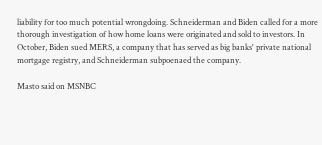liability for too much potential wrongdoing. Schneiderman and Biden called for a more thorough investigation of how home loans were originated and sold to investors. In October, Biden sued MERS, a company that has served as big banks' private national mortgage registry, and Schneiderman subpoenaed the company.

Masto said on MSNBC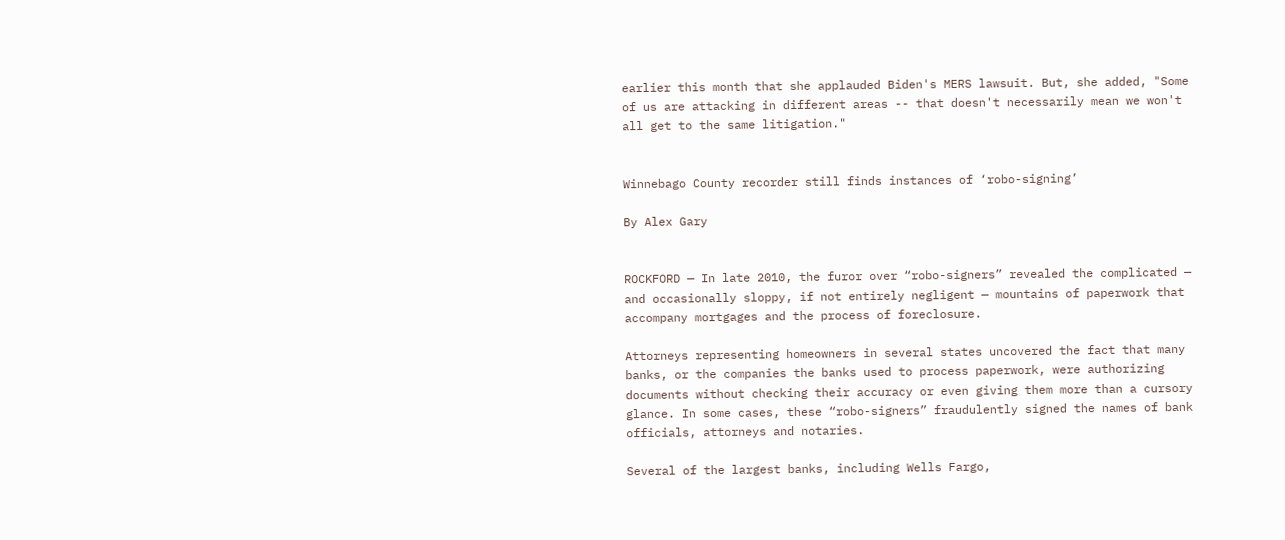earlier this month that she applauded Biden's MERS lawsuit. But, she added, "Some of us are attacking in different areas -- that doesn't necessarily mean we won't all get to the same litigation."


Winnebago County recorder still finds instances of ‘robo-signing’

By Alex Gary


ROCKFORD — In late 2010, the furor over “robo-signers” revealed the complicated — and occasionally sloppy, if not entirely negligent — mountains of paperwork that accompany mortgages and the process of foreclosure.

Attorneys representing homeowners in several states uncovered the fact that many banks, or the companies the banks used to process paperwork, were authorizing documents without checking their accuracy or even giving them more than a cursory glance. In some cases, these “robo-signers” fraudulently signed the names of bank officials, attorneys and notaries.

Several of the largest banks, including Wells Fargo,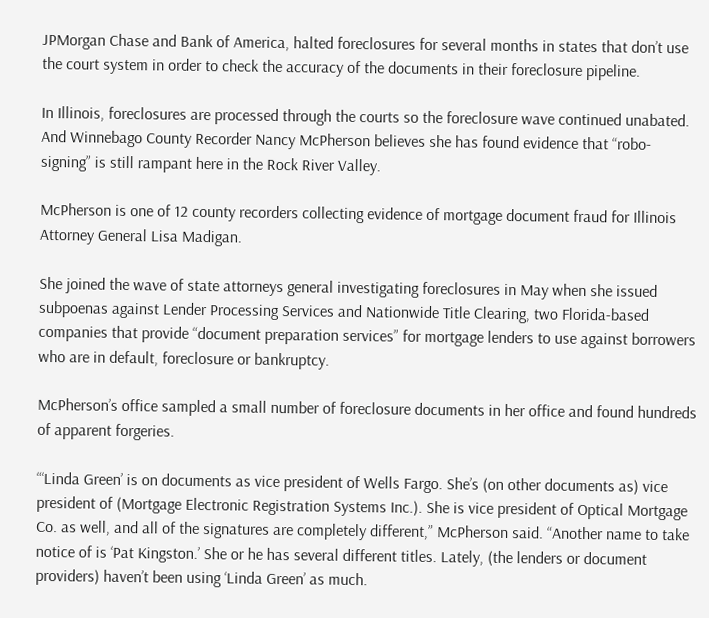JPMorgan Chase and Bank of America, halted foreclosures for several months in states that don’t use the court system in order to check the accuracy of the documents in their foreclosure pipeline.

In Illinois, foreclosures are processed through the courts so the foreclosure wave continued unabated. And Winnebago County Recorder Nancy McPherson believes she has found evidence that “robo-signing” is still rampant here in the Rock River Valley.

McPherson is one of 12 county recorders collecting evidence of mortgage document fraud for Illinois Attorney General Lisa Madigan.

She joined the wave of state attorneys general investigating foreclosures in May when she issued subpoenas against Lender Processing Services and Nationwide Title Clearing, two Florida-based companies that provide “document preparation services” for mortgage lenders to use against borrowers who are in default, foreclosure or bankruptcy.

McPherson’s office sampled a small number of foreclosure documents in her office and found hundreds of apparent forgeries.

“‘Linda Green’ is on documents as vice president of Wells Fargo. She’s (on other documents as) vice president of (Mortgage Electronic Registration Systems Inc.). She is vice president of Optical Mortgage Co. as well, and all of the signatures are completely different,” McPherson said. “Another name to take notice of is ‘Pat Kingston.’ She or he has several different titles. Lately, (the lenders or document providers) haven’t been using ‘Linda Green’ as much.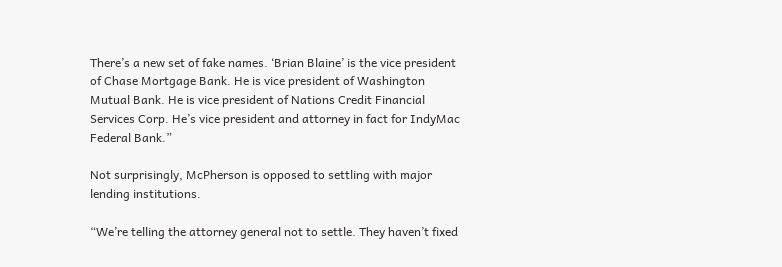There’s a new set of fake names. ‘Brian Blaine’ is the vice president of Chase Mortgage Bank. He is vice president of Washington Mutual Bank. He is vice president of Nations Credit Financial Services Corp. He’s vice president and attorney in fact for IndyMac Federal Bank.”

Not surprisingly, McPherson is opposed to settling with major lending institutions.

“We’re telling the attorney general not to settle. They haven’t fixed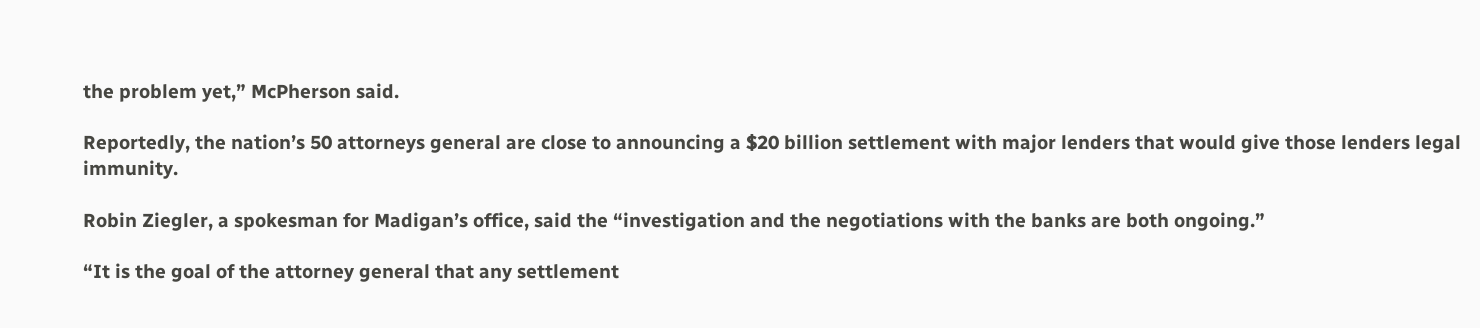the problem yet,” McPherson said.

Reportedly, the nation’s 50 attorneys general are close to announcing a $20 billion settlement with major lenders that would give those lenders legal immunity.

Robin Ziegler, a spokesman for Madigan’s office, said the “investigation and the negotiations with the banks are both ongoing.”

“It is the goal of the attorney general that any settlement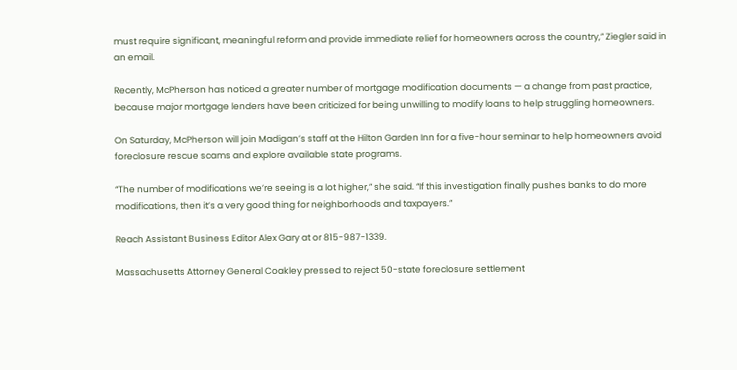must require significant, meaningful reform and provide immediate relief for homeowners across the country,” Ziegler said in an email.

Recently, McPherson has noticed a greater number of mortgage modification documents — a change from past practice, because major mortgage lenders have been criticized for being unwilling to modify loans to help struggling homeowners.

On Saturday, McPherson will join Madigan’s staff at the Hilton Garden Inn for a five-hour seminar to help homeowners avoid foreclosure rescue scams and explore available state programs.

“The number of modifications we’re seeing is a lot higher,” she said. “If this investigation finally pushes banks to do more modifications, then it’s a very good thing for neighborhoods and taxpayers.”

Reach Assistant Business Editor Alex Gary at or 815-987-1339.

Massachusetts Attorney General Coakley pressed to reject 50-state foreclosure settlement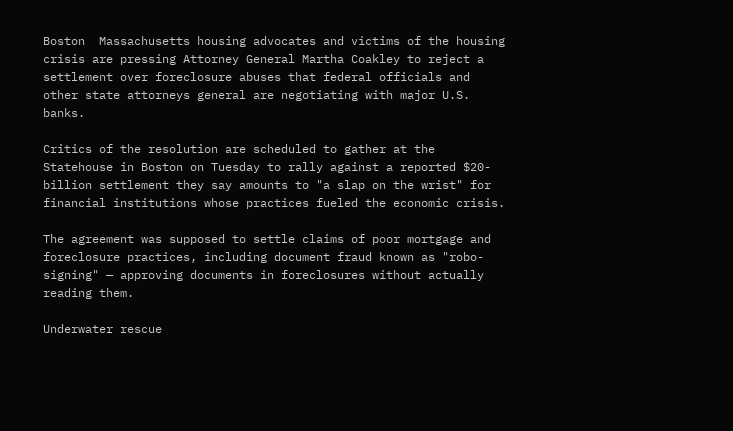Boston  Massachusetts housing advocates and victims of the housing crisis are pressing Attorney General Martha Coakley to reject a settlement over foreclosure abuses that federal officials and other state attorneys general are negotiating with major U.S. banks.

Critics of the resolution are scheduled to gather at the Statehouse in Boston on Tuesday to rally against a reported $20-billion settlement they say amounts to "a slap on the wrist" for financial institutions whose practices fueled the economic crisis.

The agreement was supposed to settle claims of poor mortgage and foreclosure practices, including document fraud known as "robo-signing" — approving documents in foreclosures without actually reading them.

Underwater rescue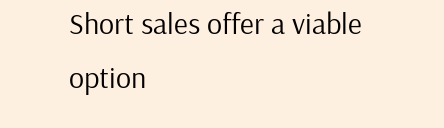Short sales offer a viable option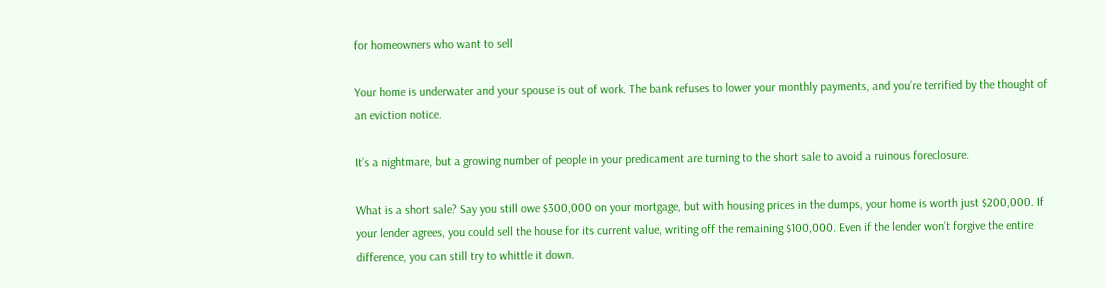for homeowners who want to sell

Your home is underwater and your spouse is out of work. The bank refuses to lower your monthly payments, and you’re terrified by the thought of an eviction notice.

It’s a nightmare, but a growing number of people in your predicament are turning to the short sale to avoid a ruinous foreclosure.

What is a short sale? Say you still owe $300,000 on your mortgage, but with housing prices in the dumps, your home is worth just $200,000. If your lender agrees, you could sell the house for its current value, writing off the remaining $100,000. Even if the lender won’t forgive the entire difference, you can still try to whittle it down.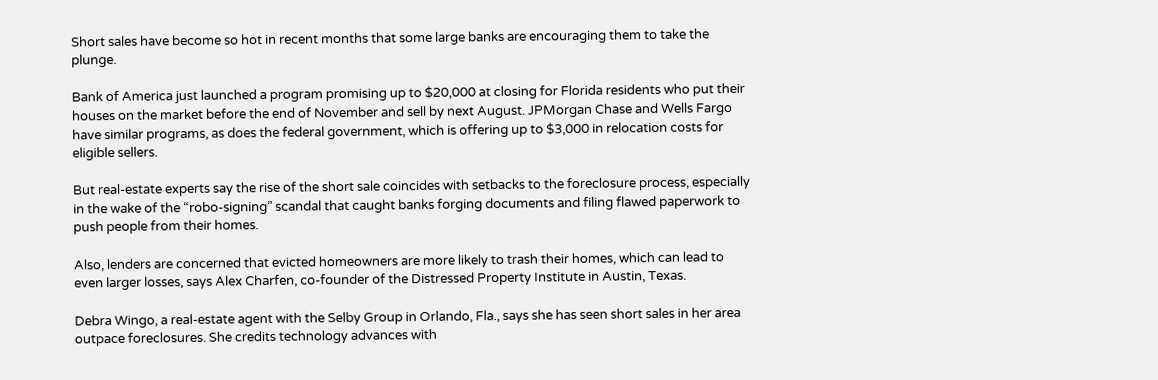Short sales have become so hot in recent months that some large banks are encouraging them to take the plunge.

Bank of America just launched a program promising up to $20,000 at closing for Florida residents who put their houses on the market before the end of November and sell by next August. JPMorgan Chase and Wells Fargo have similar programs, as does the federal government, which is offering up to $3,000 in relocation costs for eligible sellers.

But real-estate experts say the rise of the short sale coincides with setbacks to the foreclosure process, especially in the wake of the “robo-signing” scandal that caught banks forging documents and filing flawed paperwork to push people from their homes.

Also, lenders are concerned that evicted homeowners are more likely to trash their homes, which can lead to even larger losses, says Alex Charfen, co-founder of the Distressed Property Institute in Austin, Texas.

Debra Wingo, a real-estate agent with the Selby Group in Orlando, Fla., says she has seen short sales in her area outpace foreclosures. She credits technology advances with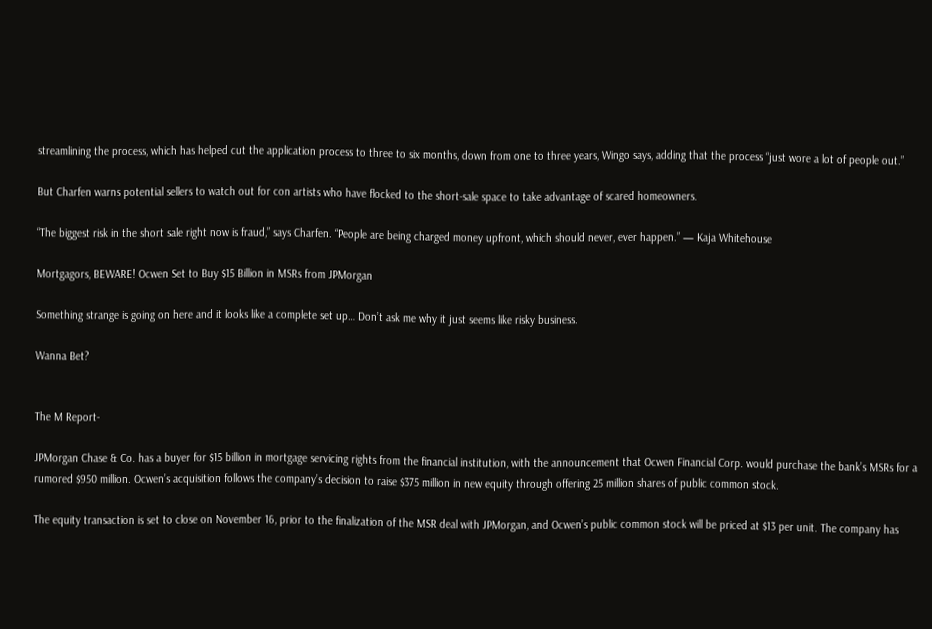streamlining the process, which has helped cut the application process to three to six months, down from one to three years, Wingo says, adding that the process “just wore a lot of people out.”

But Charfen warns potential sellers to watch out for con artists who have flocked to the short-sale space to take advantage of scared homeowners.

“The biggest risk in the short sale right now is fraud,” says Charfen. “People are being charged money upfront, which should never, ever happen.” — Kaja Whitehouse

Mortgagors, BEWARE! Ocwen Set to Buy $15 Billion in MSRs from JPMorgan

Something strange is going on here and it looks like a complete set up… Don’t ask me why it just seems like risky business.

Wanna Bet?


The M Report-

JPMorgan Chase & Co. has a buyer for $15 billion in mortgage servicing rights from the financial institution, with the announcement that Ocwen Financial Corp. would purchase the bank’s MSRs for a rumored $950 million. Ocwen’s acquisition follows the company’s decision to raise $375 million in new equity through offering 25 million shares of public common stock.

The equity transaction is set to close on November 16, prior to the finalization of the MSR deal with JPMorgan, and Ocwen’s public common stock will be priced at $13 per unit. The company has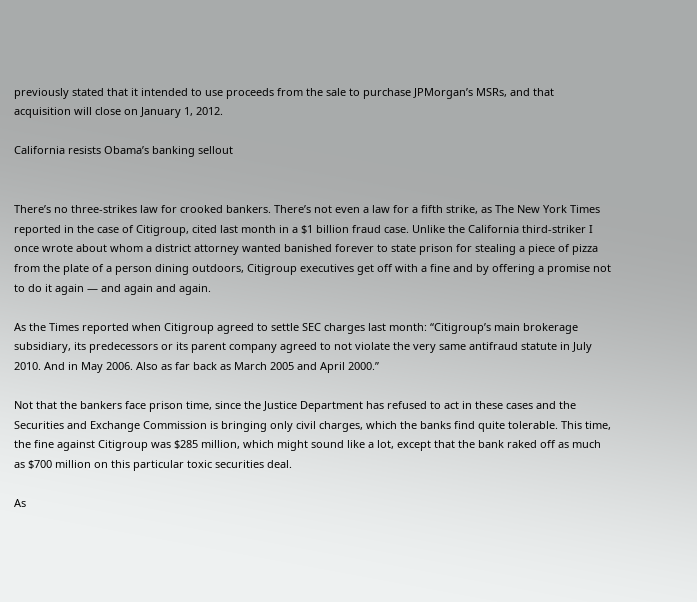previously stated that it intended to use proceeds from the sale to purchase JPMorgan’s MSRs, and that acquisition will close on January 1, 2012.

California resists Obama’s banking sellout


There’s no three-strikes law for crooked bankers. There’s not even a law for a fifth strike, as The New York Times reported in the case of Citigroup, cited last month in a $1 billion fraud case. Unlike the California third-striker I once wrote about whom a district attorney wanted banished forever to state prison for stealing a piece of pizza from the plate of a person dining outdoors, Citigroup executives get off with a fine and by offering a promise not to do it again — and again and again.

As the Times reported when Citigroup agreed to settle SEC charges last month: “Citigroup’s main brokerage subsidiary, its predecessors or its parent company agreed to not violate the very same antifraud statute in July 2010. And in May 2006. Also as far back as March 2005 and April 2000.”

Not that the bankers face prison time, since the Justice Department has refused to act in these cases and the Securities and Exchange Commission is bringing only civil charges, which the banks find quite tolerable. This time, the fine against Citigroup was $285 million, which might sound like a lot, except that the bank raked off as much as $700 million on this particular toxic securities deal.

As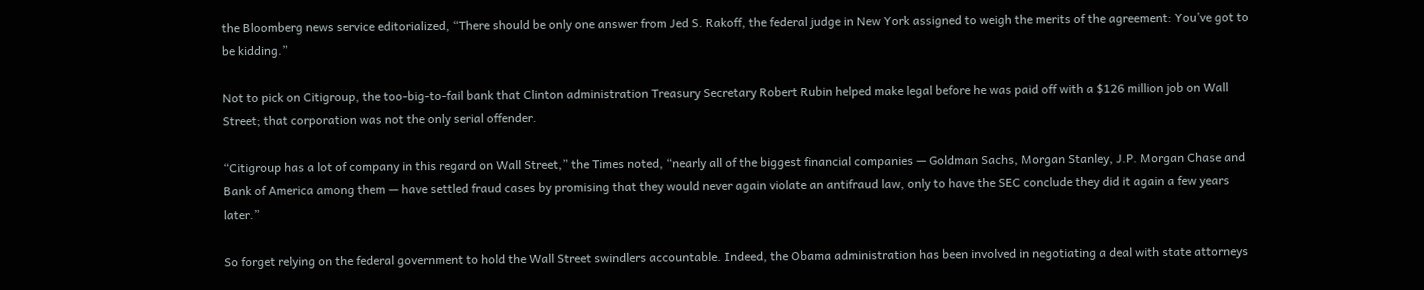the Bloomberg news service editorialized, “There should be only one answer from Jed S. Rakoff, the federal judge in New York assigned to weigh the merits of the agreement: You’ve got to be kidding.”

Not to pick on Citigroup, the too-big-to-fail bank that Clinton administration Treasury Secretary Robert Rubin helped make legal before he was paid off with a $126 million job on Wall Street; that corporation was not the only serial offender.

“Citigroup has a lot of company in this regard on Wall Street,” the Times noted, “nearly all of the biggest financial companies — Goldman Sachs, Morgan Stanley, J.P. Morgan Chase and Bank of America among them — have settled fraud cases by promising that they would never again violate an antifraud law, only to have the SEC conclude they did it again a few years later.”

So forget relying on the federal government to hold the Wall Street swindlers accountable. Indeed, the Obama administration has been involved in negotiating a deal with state attorneys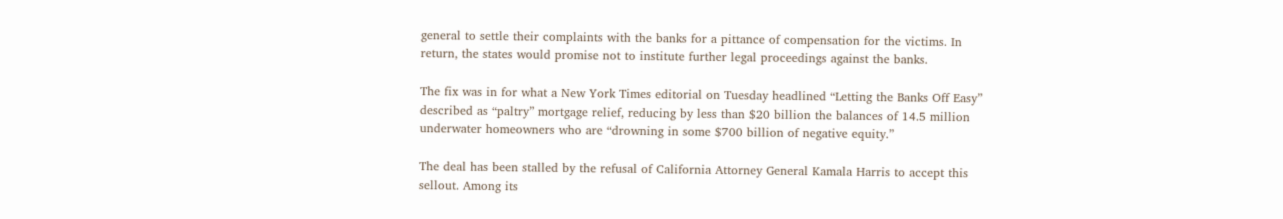general to settle their complaints with the banks for a pittance of compensation for the victims. In return, the states would promise not to institute further legal proceedings against the banks.

The fix was in for what a New York Times editorial on Tuesday headlined “Letting the Banks Off Easy” described as “paltry” mortgage relief, reducing by less than $20 billion the balances of 14.5 million underwater homeowners who are “drowning in some $700 billion of negative equity.”

The deal has been stalled by the refusal of California Attorney General Kamala Harris to accept this sellout. Among its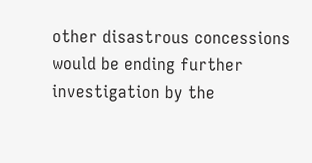other disastrous concessions would be ending further investigation by the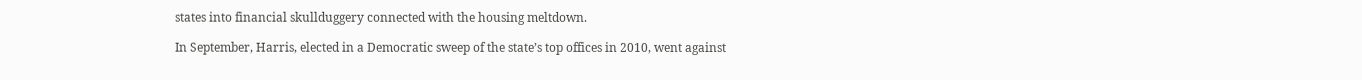states into financial skullduggery connected with the housing meltdown.

In September, Harris, elected in a Democratic sweep of the state’s top offices in 2010, went against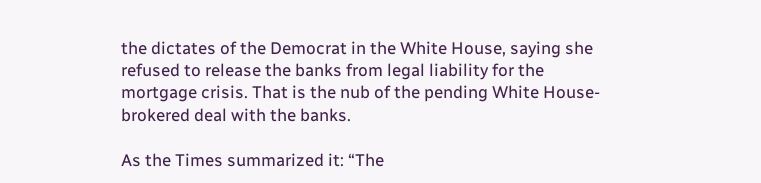the dictates of the Democrat in the White House, saying she refused to release the banks from legal liability for the mortgage crisis. That is the nub of the pending White House-brokered deal with the banks.

As the Times summarized it: “The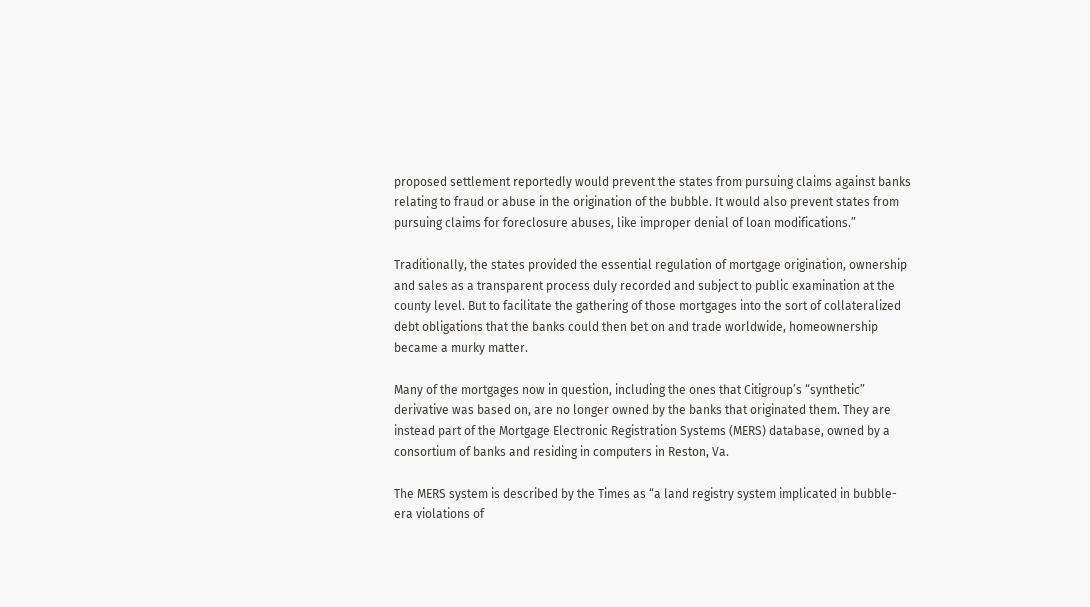proposed settlement reportedly would prevent the states from pursuing claims against banks relating to fraud or abuse in the origination of the bubble. It would also prevent states from pursuing claims for foreclosure abuses, like improper denial of loan modifications.”

Traditionally, the states provided the essential regulation of mortgage origination, ownership and sales as a transparent process duly recorded and subject to public examination at the county level. But to facilitate the gathering of those mortgages into the sort of collateralized debt obligations that the banks could then bet on and trade worldwide, homeownership became a murky matter.

Many of the mortgages now in question, including the ones that Citigroup’s “synthetic” derivative was based on, are no longer owned by the banks that originated them. They are instead part of the Mortgage Electronic Registration Systems (MERS) database, owned by a consortium of banks and residing in computers in Reston, Va.

The MERS system is described by the Times as “a land registry system implicated in bubble-era violations of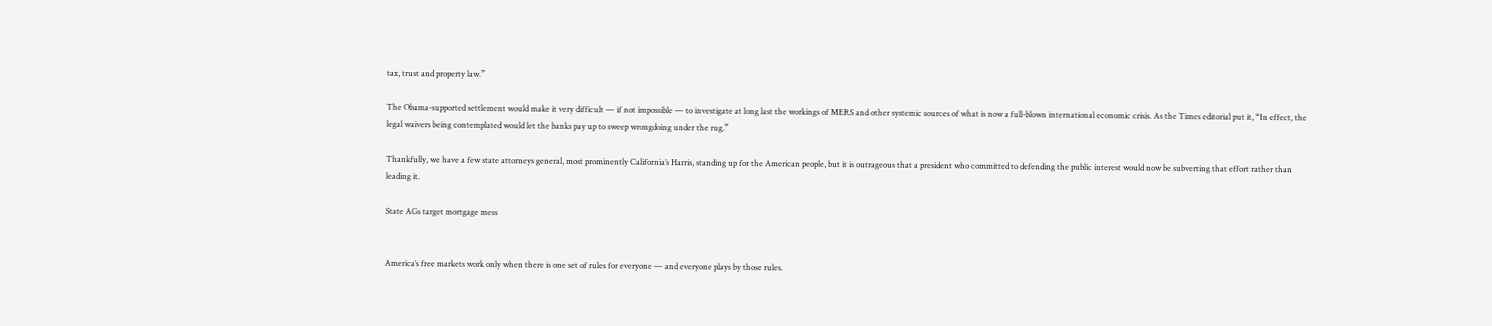tax, trust and property law.”

The Obama-supported settlement would make it very difficult — if not impossible — to investigate at long last the workings of MERS and other systemic sources of what is now a full-blown international economic crisis. As the Times editorial put it, “In effect, the legal waivers being contemplated would let the banks pay up to sweep wrongdoing under the rug.”

Thankfully, we have a few state attorneys general, most prominently California’s Harris, standing up for the American people, but it is outrageous that a president who committed to defending the public interest would now be subverting that effort rather than leading it.

State AGs target mortgage mess


America’s free markets work only when there is one set of rules for everyone — and everyone plays by those rules.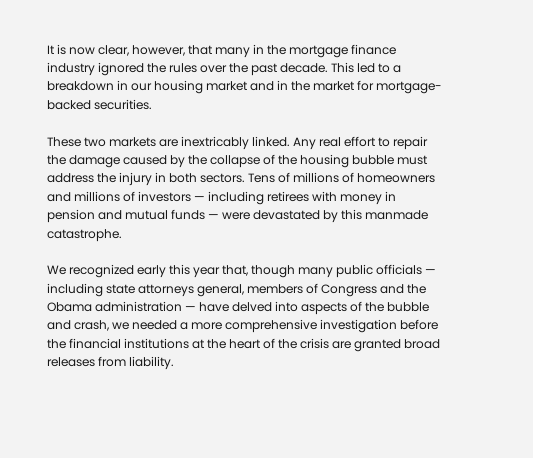It is now clear, however, that many in the mortgage finance industry ignored the rules over the past decade. This led to a breakdown in our housing market and in the market for mortgage-backed securities.

These two markets are inextricably linked. Any real effort to repair the damage caused by the collapse of the housing bubble must address the injury in both sectors. Tens of millions of homeowners and millions of investors — including retirees with money in pension and mutual funds — were devastated by this manmade catastrophe.

We recognized early this year that, though many public officials — including state attorneys general, members of Congress and the Obama administration — have delved into aspects of the bubble and crash, we needed a more comprehensive investigation before the financial institutions at the heart of the crisis are granted broad releases from liability.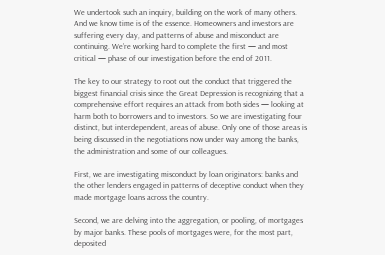We undertook such an inquiry, building on the work of many others. And we know time is of the essence. Homeowners and investors are suffering every day, and patterns of abuse and misconduct are continuing. We’re working hard to complete the first — and most critical — phase of our investigation before the end of 2011.

The key to our strategy to root out the conduct that triggered the biggest financial crisis since the Great Depression is recognizing that a comprehensive effort requires an attack from both sides — looking at harm both to borrowers and to investors. So we are investigating four distinct, but interdependent, areas of abuse. Only one of those areas is being discussed in the negotiations now under way among the banks, the administration and some of our colleagues.

First, we are investigating misconduct by loan originators: banks and the other lenders engaged in patterns of deceptive conduct when they made mortgage loans across the country.

Second, we are delving into the aggregation, or pooling, of mortgages by major banks. These pools of mortgages were, for the most part, deposited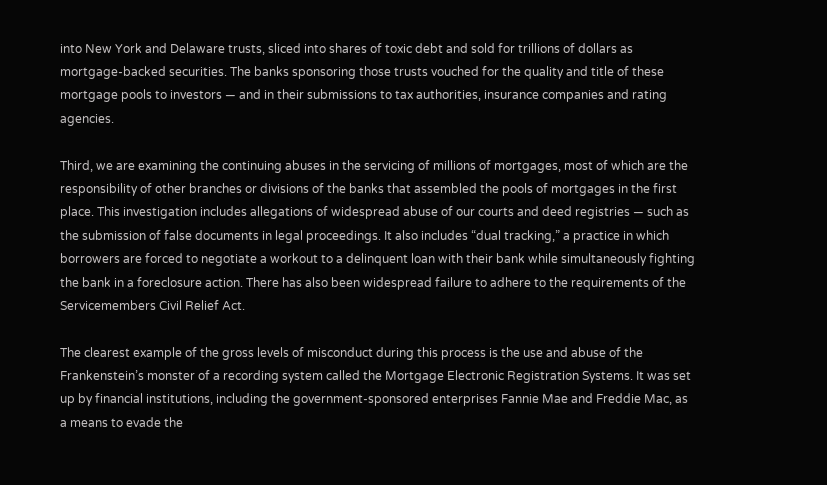into New York and Delaware trusts, sliced into shares of toxic debt and sold for trillions of dollars as mortgage-backed securities. The banks sponsoring those trusts vouched for the quality and title of these mortgage pools to investors — and in their submissions to tax authorities, insurance companies and rating agencies.

Third, we are examining the continuing abuses in the servicing of millions of mortgages, most of which are the responsibility of other branches or divisions of the banks that assembled the pools of mortgages in the first place. This investigation includes allegations of widespread abuse of our courts and deed registries — such as the submission of false documents in legal proceedings. It also includes “dual tracking,” a practice in which borrowers are forced to negotiate a workout to a delinquent loan with their bank while simultaneously fighting the bank in a foreclosure action. There has also been widespread failure to adhere to the requirements of the Servicemembers Civil Relief Act.

The clearest example of the gross levels of misconduct during this process is the use and abuse of the Frankenstein’s monster of a recording system called the Mortgage Electronic Registration Systems. It was set up by financial institutions, including the government-sponsored enterprises Fannie Mae and Freddie Mac, as a means to evade the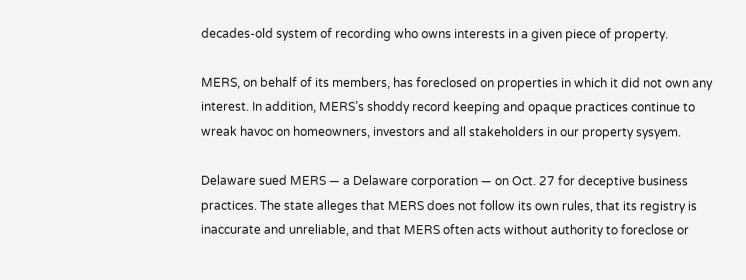decades-old system of recording who owns interests in a given piece of property.

MERS, on behalf of its members, has foreclosed on properties in which it did not own any interest. In addition, MERS’s shoddy record keeping and opaque practices continue to wreak havoc on homeowners, investors and all stakeholders in our property sysyem.

Delaware sued MERS — a Delaware corporation — on Oct. 27 for deceptive business practices. The state alleges that MERS does not follow its own rules, that its registry is inaccurate and unreliable, and that MERS often acts without authority to foreclose or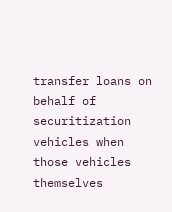transfer loans on behalf of securitization vehicles when those vehicles themselves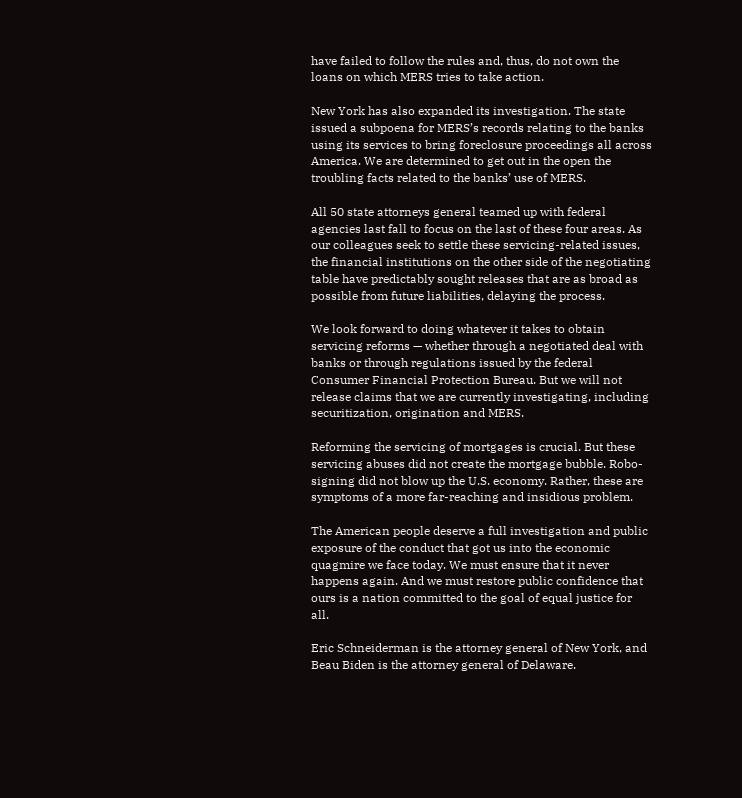have failed to follow the rules and, thus, do not own the loans on which MERS tries to take action.

New York has also expanded its investigation. The state issued a subpoena for MERS’s records relating to the banks using its services to bring foreclosure proceedings all across America. We are determined to get out in the open the troubling facts related to the banks’ use of MERS.

All 50 state attorneys general teamed up with federal agencies last fall to focus on the last of these four areas. As our colleagues seek to settle these servicing-related issues, the financial institutions on the other side of the negotiating table have predictably sought releases that are as broad as possible from future liabilities, delaying the process.

We look forward to doing whatever it takes to obtain servicing reforms — whether through a negotiated deal with banks or through regulations issued by the federal Consumer Financial Protection Bureau. But we will not release claims that we are currently investigating, including securitization, origination and MERS.

Reforming the servicing of mortgages is crucial. But these servicing abuses did not create the mortgage bubble. Robo-signing did not blow up the U.S. economy. Rather, these are symptoms of a more far-reaching and insidious problem.

The American people deserve a full investigation and public exposure of the conduct that got us into the economic quagmire we face today. We must ensure that it never happens again. And we must restore public confidence that ours is a nation committed to the goal of equal justice for all.

Eric Schneiderman is the attorney general of New York, and Beau Biden is the attorney general of Delaware.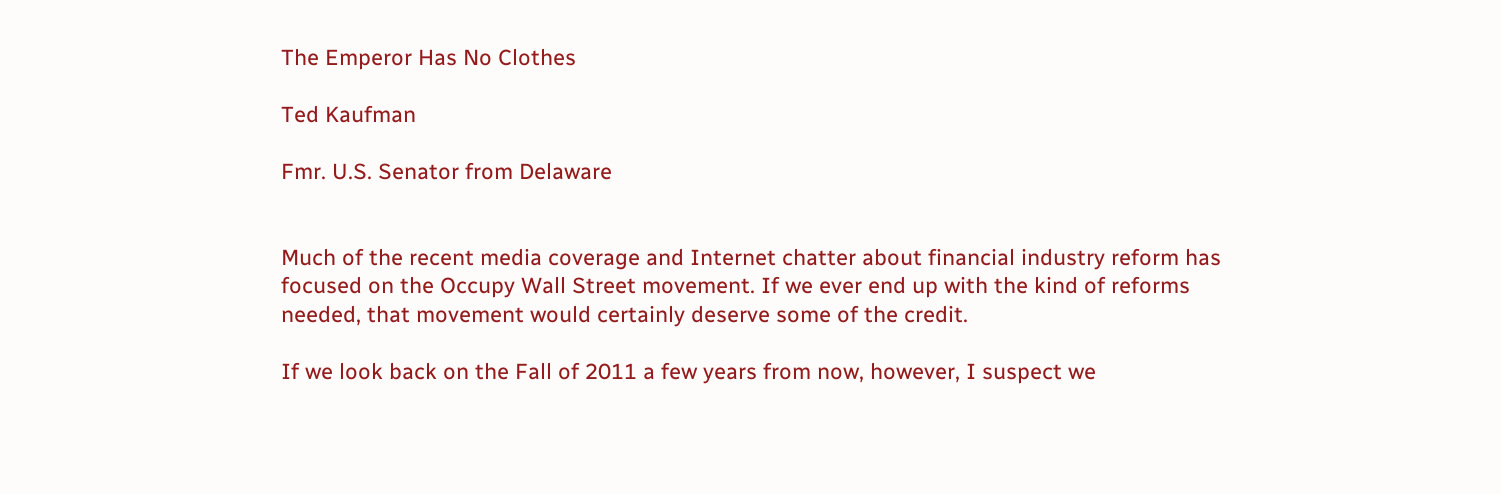The Emperor Has No Clothes

Ted Kaufman

Fmr. U.S. Senator from Delaware


Much of the recent media coverage and Internet chatter about financial industry reform has focused on the Occupy Wall Street movement. If we ever end up with the kind of reforms needed, that movement would certainly deserve some of the credit.

If we look back on the Fall of 2011 a few years from now, however, I suspect we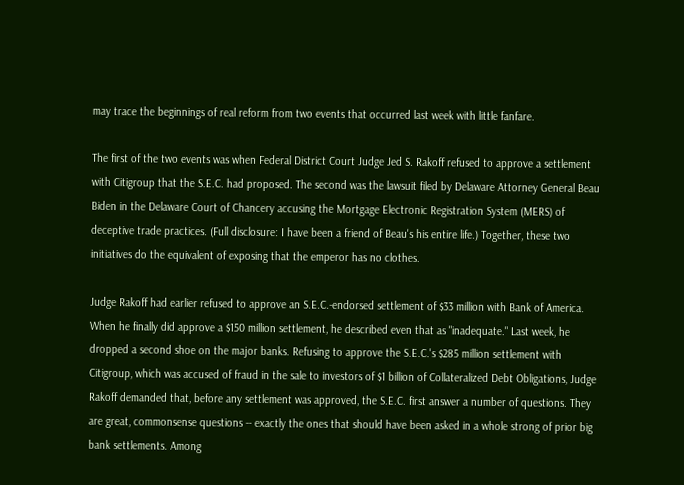may trace the beginnings of real reform from two events that occurred last week with little fanfare.

The first of the two events was when Federal District Court Judge Jed S. Rakoff refused to approve a settlement with Citigroup that the S.E.C. had proposed. The second was the lawsuit filed by Delaware Attorney General Beau Biden in the Delaware Court of Chancery accusing the Mortgage Electronic Registration System (MERS) of deceptive trade practices. (Full disclosure: I have been a friend of Beau's his entire life.) Together, these two initiatives do the equivalent of exposing that the emperor has no clothes.

Judge Rakoff had earlier refused to approve an S.E.C.-endorsed settlement of $33 million with Bank of America. When he finally did approve a $150 million settlement, he described even that as "inadequate." Last week, he dropped a second shoe on the major banks. Refusing to approve the S.E.C.'s $285 million settlement with Citigroup, which was accused of fraud in the sale to investors of $1 billion of Collateralized Debt Obligations, Judge Rakoff demanded that, before any settlement was approved, the S.E.C. first answer a number of questions. They are great, commonsense questions -- exactly the ones that should have been asked in a whole strong of prior big bank settlements. Among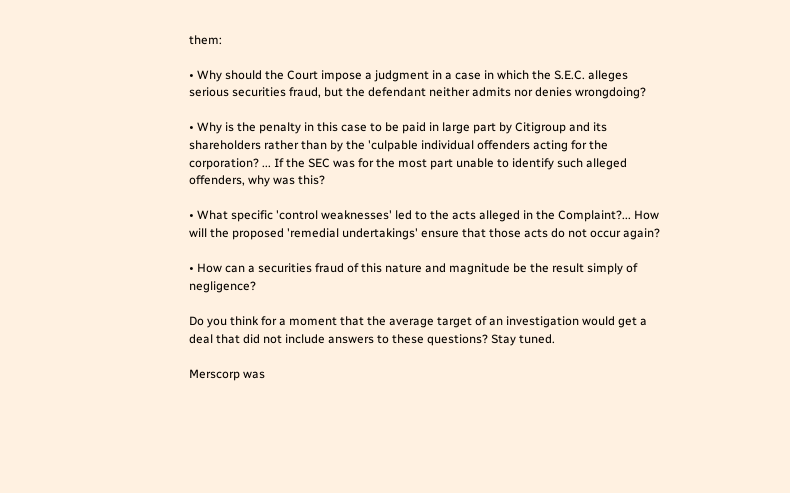them:

• Why should the Court impose a judgment in a case in which the S.E.C. alleges serious securities fraud, but the defendant neither admits nor denies wrongdoing?

• Why is the penalty in this case to be paid in large part by Citigroup and its shareholders rather than by the 'culpable individual offenders acting for the corporation? ... If the SEC was for the most part unable to identify such alleged offenders, why was this?

• What specific 'control weaknesses' led to the acts alleged in the Complaint?... How will the proposed 'remedial undertakings' ensure that those acts do not occur again?

• How can a securities fraud of this nature and magnitude be the result simply of negligence?

Do you think for a moment that the average target of an investigation would get a deal that did not include answers to these questions? Stay tuned.

Merscorp was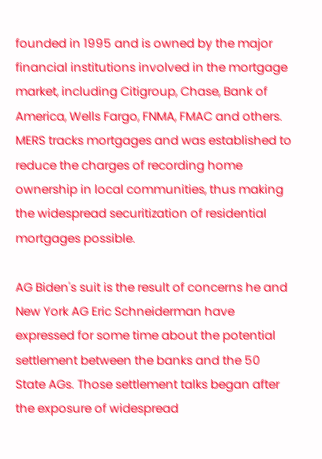founded in 1995 and is owned by the major financial institutions involved in the mortgage market, including Citigroup, Chase, Bank of America, Wells Fargo, FNMA, FMAC and others. MERS tracks mortgages and was established to reduce the charges of recording home ownership in local communities, thus making the widespread securitization of residential mortgages possible.

AG Biden's suit is the result of concerns he and New York AG Eric Schneiderman have expressed for some time about the potential settlement between the banks and the 50 State AGs. Those settlement talks began after the exposure of widespread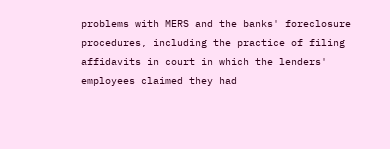problems with MERS and the banks' foreclosure procedures, including the practice of filing affidavits in court in which the lenders' employees claimed they had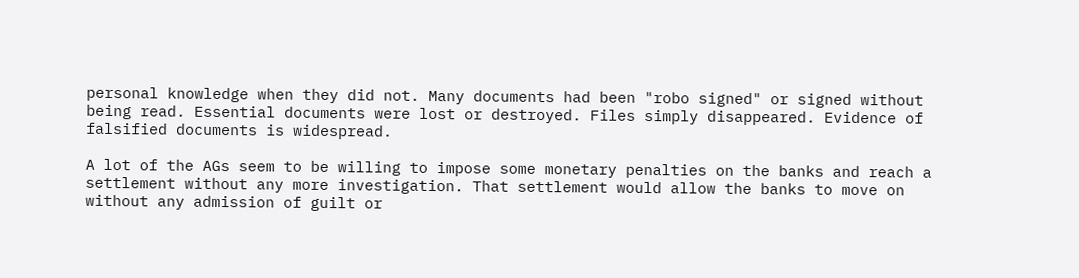personal knowledge when they did not. Many documents had been "robo signed" or signed without being read. Essential documents were lost or destroyed. Files simply disappeared. Evidence of falsified documents is widespread.

A lot of the AGs seem to be willing to impose some monetary penalties on the banks and reach a settlement without any more investigation. That settlement would allow the banks to move on without any admission of guilt or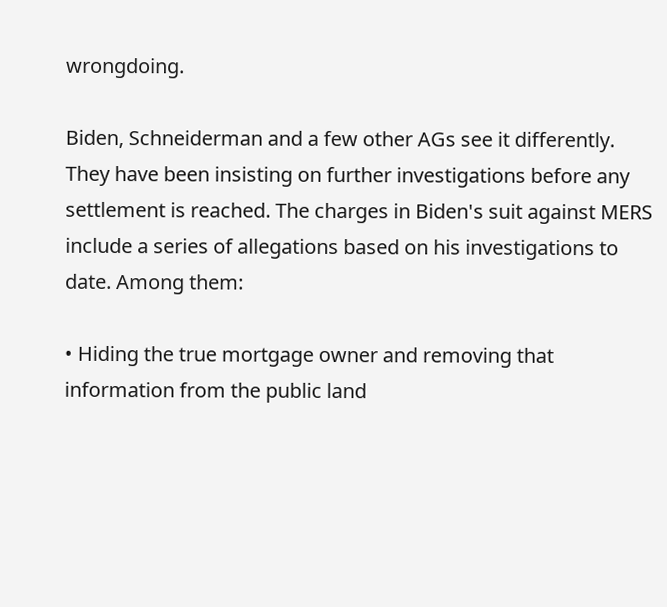wrongdoing.

Biden, Schneiderman and a few other AGs see it differently. They have been insisting on further investigations before any settlement is reached. The charges in Biden's suit against MERS include a series of allegations based on his investigations to date. Among them:

• Hiding the true mortgage owner and removing that information from the public land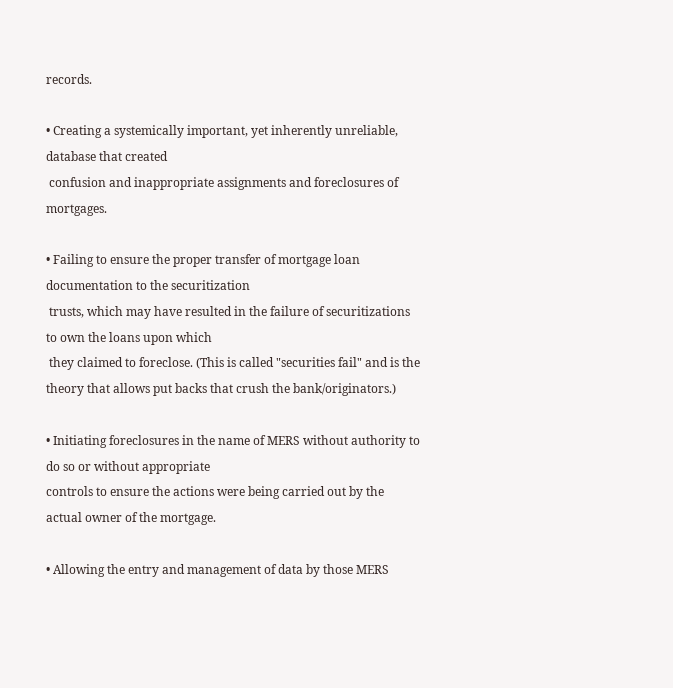records.

• Creating a systemically important, yet inherently unreliable, database that created
 confusion and inappropriate assignments and foreclosures of mortgages.

• Failing to ensure the proper transfer of mortgage loan documentation to the securitization
 trusts, which may have resulted in the failure of securitizations to own the loans upon which
 they claimed to foreclose. (This is called "securities fail" and is the theory that allows put backs that crush the bank/originators.)

• Initiating foreclosures in the name of MERS without authority to do so or without appropriate
controls to ensure the actions were being carried out by the actual owner of the mortgage.

• Allowing the entry and management of data by those MERS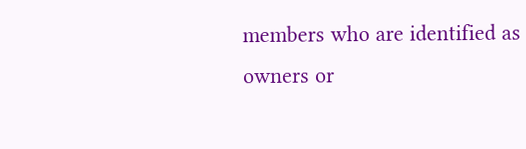members who are identified as
owners or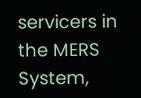servicers in the MERS System,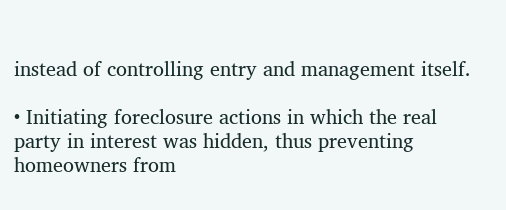instead of controlling entry and management itself.

• Initiating foreclosure actions in which the real party in interest was hidden, thus preventing
homeowners from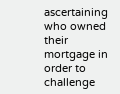ascertaining who owned their mortgage in order to challenge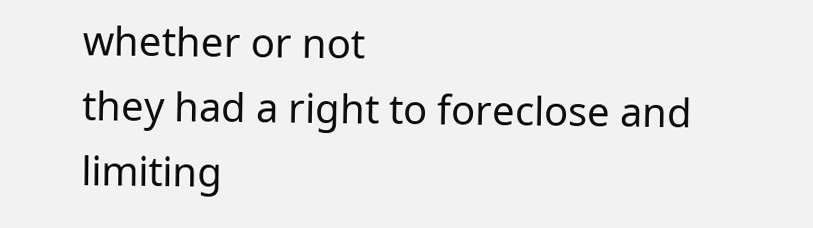whether or not
they had a right to foreclose and limiting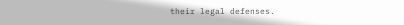their legal defenses.